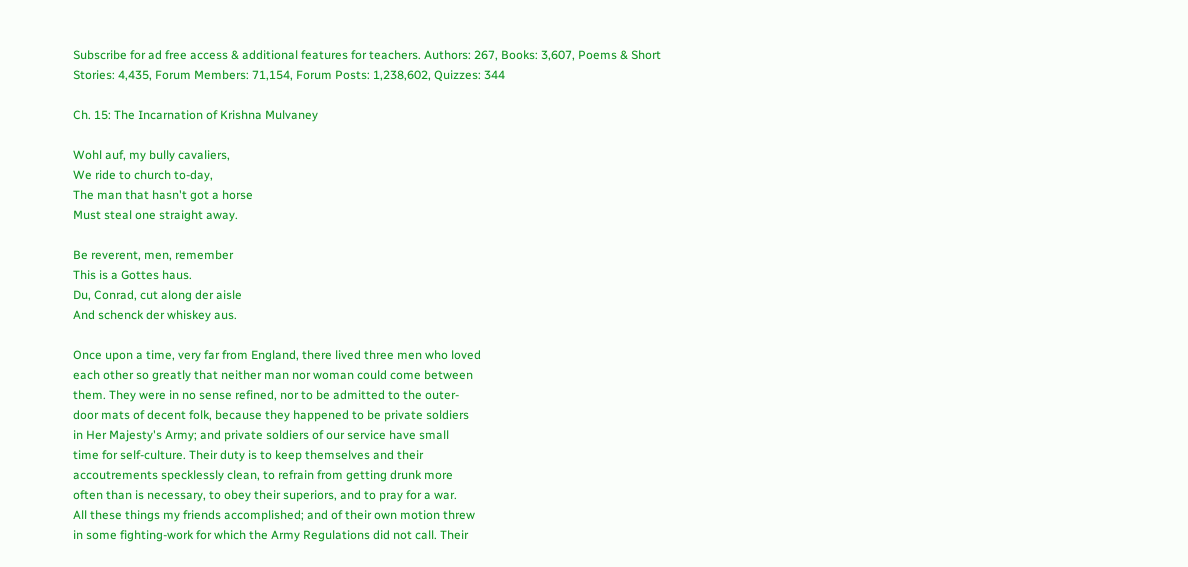Subscribe for ad free access & additional features for teachers. Authors: 267, Books: 3,607, Poems & Short Stories: 4,435, Forum Members: 71,154, Forum Posts: 1,238,602, Quizzes: 344

Ch. 15: The Incarnation of Krishna Mulvaney

Wohl auf, my bully cavaliers,
We ride to church to-day,
The man that hasn't got a horse
Must steal one straight away.

Be reverent, men, remember
This is a Gottes haus.
Du, Conrad, cut along der aisle
And schenck der whiskey aus.

Once upon a time, very far from England, there lived three men who loved
each other so greatly that neither man nor woman could come between
them. They were in no sense refined, nor to be admitted to the outer-
door mats of decent folk, because they happened to be private soldiers
in Her Majesty's Army; and private soldiers of our service have small
time for self-culture. Their duty is to keep themselves and their
accoutrements specklessly clean, to refrain from getting drunk more
often than is necessary, to obey their superiors, and to pray for a war.
All these things my friends accomplished; and of their own motion threw
in some fighting-work for which the Army Regulations did not call. Their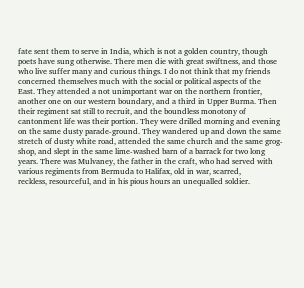fate sent them to serve in India, which is not a golden country, though
poets have sung otherwise. There men die with great swiftness, and those
who live suffer many and curious things. I do not think that my friends
concerned themselves much with the social or political aspects of the
East. They attended a not unimportant war on the northern frontier,
another one on our western boundary, and a third in Upper Burma. Then
their regiment sat still to recruit, and the boundless monotony of
cantonment life was their portion. They were drilled morning and evening
on the same dusty parade-ground. They wandered up and down the same
stretch of dusty white road, attended the same church and the same grog-
shop, and slept in the same lime-washed barn of a barrack for two long
years. There was Mulvaney, the father in the craft, who had served with
various regiments from Bermuda to Halifax, old in war, scarred,
reckless, resourceful, and in his pious hours an unequalled soldier.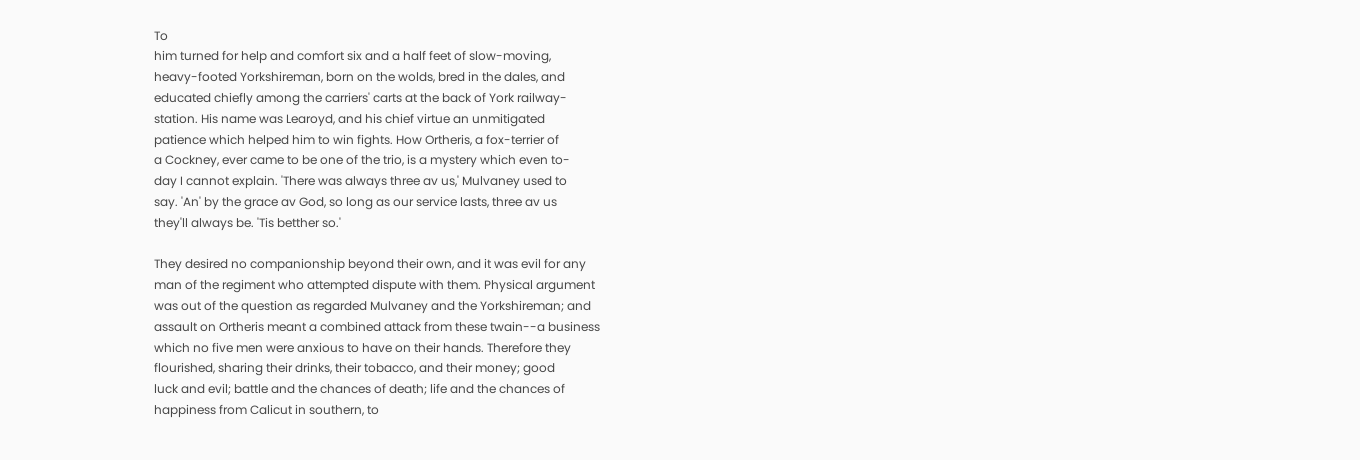To
him turned for help and comfort six and a half feet of slow-moving,
heavy-footed Yorkshireman, born on the wolds, bred in the dales, and
educated chiefly among the carriers' carts at the back of York railway-
station. His name was Learoyd, and his chief virtue an unmitigated
patience which helped him to win fights. How Ortheris, a fox-terrier of
a Cockney, ever came to be one of the trio, is a mystery which even to-
day I cannot explain. 'There was always three av us,' Mulvaney used to
say. 'An' by the grace av God, so long as our service lasts, three av us
they'll always be. 'Tis betther so.'

They desired no companionship beyond their own, and it was evil for any
man of the regiment who attempted dispute with them. Physical argument
was out of the question as regarded Mulvaney and the Yorkshireman; and
assault on Ortheris meant a combined attack from these twain--a business
which no five men were anxious to have on their hands. Therefore they
flourished, sharing their drinks, their tobacco, and their money; good
luck and evil; battle and the chances of death; life and the chances of
happiness from Calicut in southern, to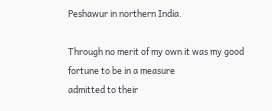Peshawur in northern India.

Through no merit of my own it was my good fortune to be in a measure
admitted to their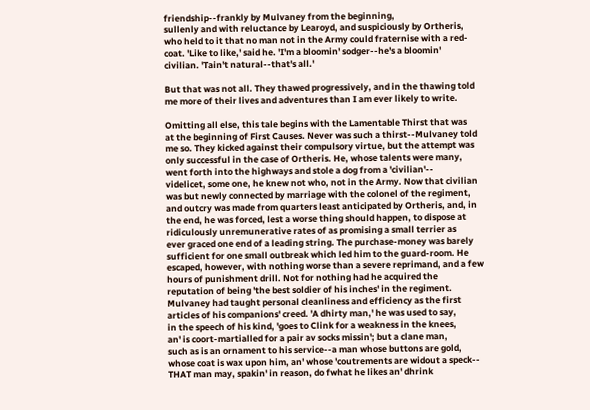friendship--frankly by Mulvaney from the beginning,
sullenly and with reluctance by Learoyd, and suspiciously by Ortheris,
who held to it that no man not in the Army could fraternise with a red-
coat. 'Like to like,' said he. 'I'm a bloomin' sodger--he's a bloomin'
civilian. 'Tain't natural--that's all.'

But that was not all. They thawed progressively, and in the thawing told
me more of their lives and adventures than I am ever likely to write.

Omitting all else, this tale begins with the Lamentable Thirst that was
at the beginning of First Causes. Never was such a thirst--Mulvaney told
me so. They kicked against their compulsory virtue, but the attempt was
only successful in the case of Ortheris. He, whose talents were many,
went forth into the highways and stole a dog from a 'civilian'--
videlicet, some one, he knew not who, not in the Army. Now that civilian
was but newly connected by marriage with the colonel of the regiment,
and outcry was made from quarters least anticipated by Ortheris, and, in
the end, he was forced, lest a worse thing should happen, to dispose at
ridiculously unremunerative rates of as promising a small terrier as
ever graced one end of a leading string. The purchase-money was barely
sufficient for one small outbreak which led him to the guard-room. He
escaped, however, with nothing worse than a severe reprimand, and a few
hours of punishment drill. Not for nothing had he acquired the
reputation of being 'the best soldier of his inches' in the regiment.
Mulvaney had taught personal cleanliness and efficiency as the first
articles of his companions' creed. 'A dhirty man,' he was used to say,
in the speech of his kind, 'goes to Clink for a weakness in the knees,
an' is coort-martialled for a pair av socks missin'; but a clane man,
such as is an ornament to his service--a man whose buttons are gold,
whose coat is wax upon him, an' whose 'coutrements are widout a speck--
THAT man may, spakin' in reason, do fwhat he likes an' dhrink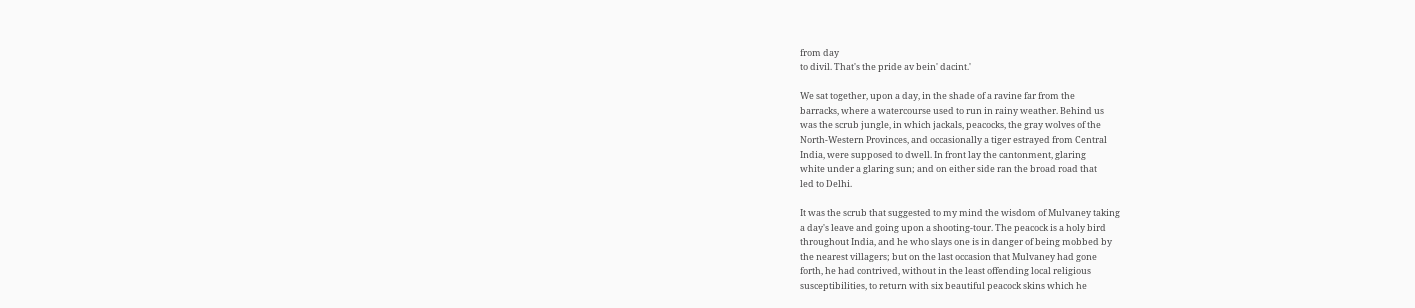from day
to divil. That's the pride av bein' dacint.'

We sat together, upon a day, in the shade of a ravine far from the
barracks, where a watercourse used to run in rainy weather. Behind us
was the scrub jungle, in which jackals, peacocks, the gray wolves of the
North-Western Provinces, and occasionally a tiger estrayed from Central
India, were supposed to dwell. In front lay the cantonment, glaring
white under a glaring sun; and on either side ran the broad road that
led to Delhi.

It was the scrub that suggested to my mind the wisdom of Mulvaney taking
a day's leave and going upon a shooting-tour. The peacock is a holy bird
throughout India, and he who slays one is in danger of being mobbed by
the nearest villagers; but on the last occasion that Mulvaney had gone
forth, he had contrived, without in the least offending local religious
susceptibilities, to return with six beautiful peacock skins which he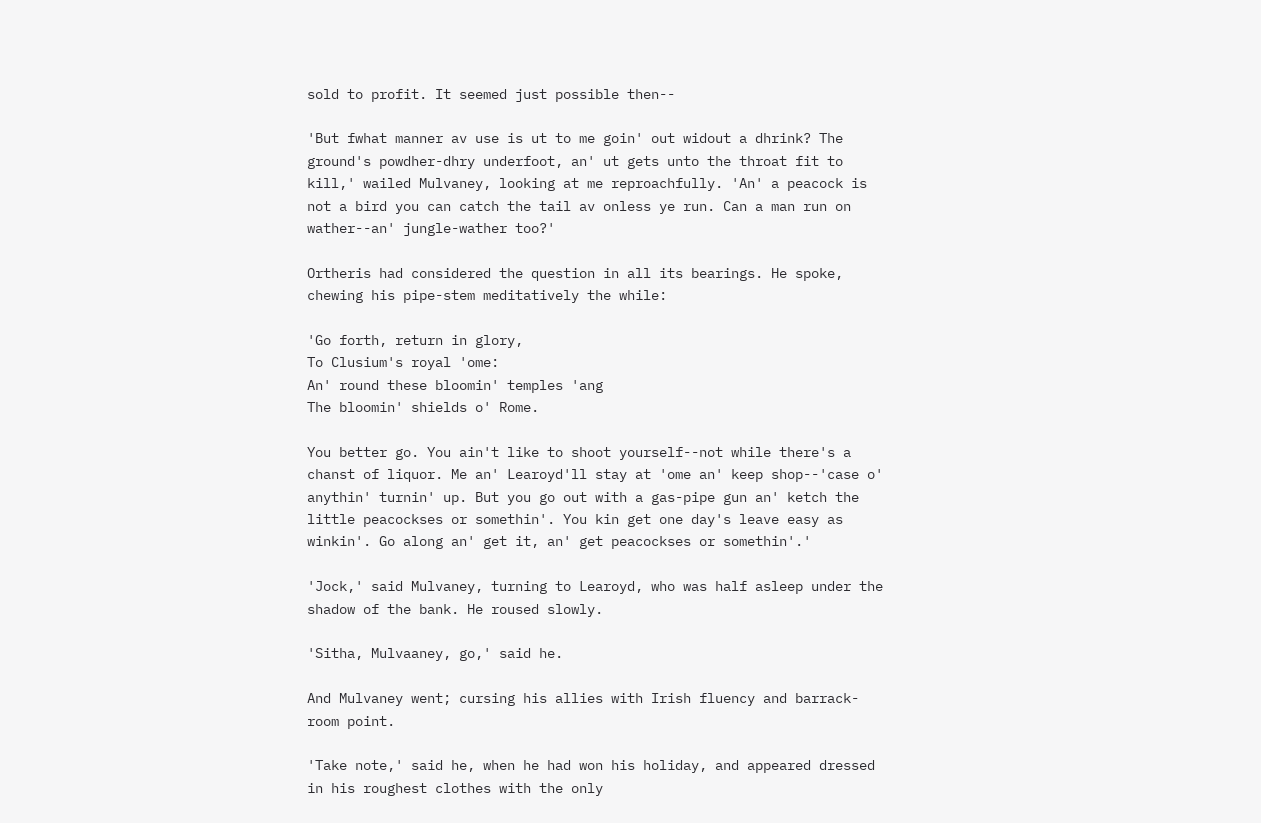sold to profit. It seemed just possible then--

'But fwhat manner av use is ut to me goin' out widout a dhrink? The
ground's powdher-dhry underfoot, an' ut gets unto the throat fit to
kill,' wailed Mulvaney, looking at me reproachfully. 'An' a peacock is
not a bird you can catch the tail av onless ye run. Can a man run on
wather--an' jungle-wather too?'

Ortheris had considered the question in all its bearings. He spoke,
chewing his pipe-stem meditatively the while:

'Go forth, return in glory,
To Clusium's royal 'ome:
An' round these bloomin' temples 'ang
The bloomin' shields o' Rome.

You better go. You ain't like to shoot yourself--not while there's a
chanst of liquor. Me an' Learoyd'll stay at 'ome an' keep shop--'case o'
anythin' turnin' up. But you go out with a gas-pipe gun an' ketch the
little peacockses or somethin'. You kin get one day's leave easy as
winkin'. Go along an' get it, an' get peacockses or somethin'.'

'Jock,' said Mulvaney, turning to Learoyd, who was half asleep under the
shadow of the bank. He roused slowly.

'Sitha, Mulvaaney, go,' said he.

And Mulvaney went; cursing his allies with Irish fluency and barrack-
room point.

'Take note,' said he, when he had won his holiday, and appeared dressed
in his roughest clothes with the only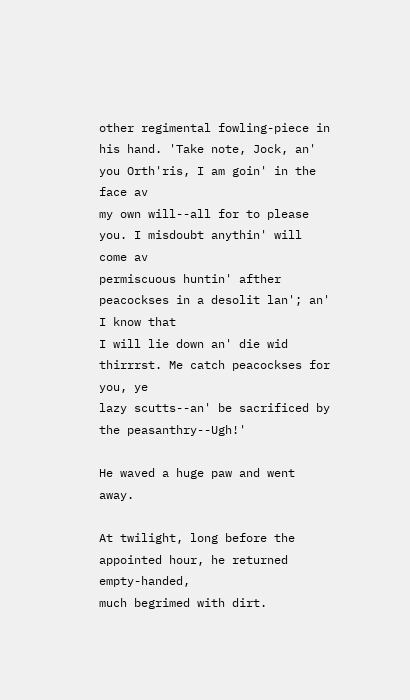other regimental fowling-piece in
his hand. 'Take note, Jock, an' you Orth'ris, I am goin' in the face av
my own will--all for to please you. I misdoubt anythin' will come av
permiscuous huntin' afther peacockses in a desolit lan'; an' I know that
I will lie down an' die wid thirrrst. Me catch peacockses for you, ye
lazy scutts--an' be sacrificed by the peasanthry--Ugh!'

He waved a huge paw and went away.

At twilight, long before the appointed hour, he returned empty-handed,
much begrimed with dirt.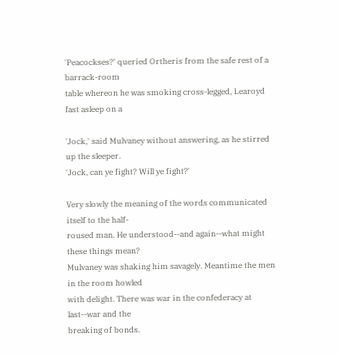'Peacockses?' queried Ortheris from the safe rest of a barrack-room
table whereon he was smoking cross-legged, Learoyd fast asleep on a

'Jock,' said Mulvaney without answering, as he stirred up the sleeper.
'Jock, can ye fight? Will ye fight?'

Very slowly the meaning of the words communicated itself to the half-
roused man. He understood--and again--what might these things mean?
Mulvaney was shaking him savagely. Meantime the men in the room howled
with delight. There was war in the confederacy at last--war and the
breaking of bonds.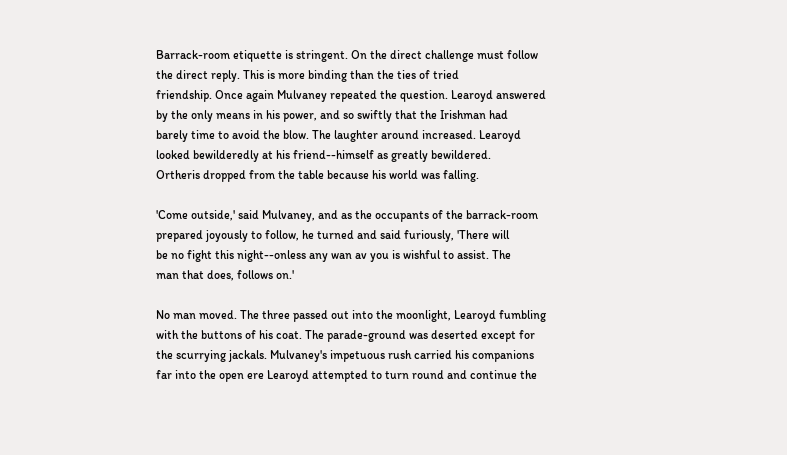Barrack-room etiquette is stringent. On the direct challenge must follow
the direct reply. This is more binding than the ties of tried
friendship. Once again Mulvaney repeated the question. Learoyd answered
by the only means in his power, and so swiftly that the Irishman had
barely time to avoid the blow. The laughter around increased. Learoyd
looked bewilderedly at his friend--himself as greatly bewildered.
Ortheris dropped from the table because his world was falling.

'Come outside,' said Mulvaney, and as the occupants of the barrack-room
prepared joyously to follow, he turned and said furiously, 'There will
be no fight this night--onless any wan av you is wishful to assist. The
man that does, follows on.'

No man moved. The three passed out into the moonlight, Learoyd fumbling
with the buttons of his coat. The parade-ground was deserted except for
the scurrying jackals. Mulvaney's impetuous rush carried his companions
far into the open ere Learoyd attempted to turn round and continue the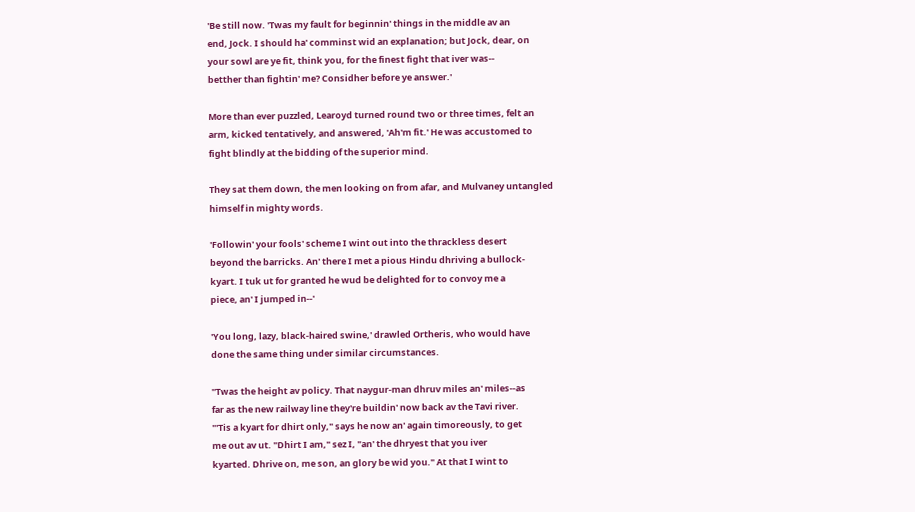'Be still now. 'Twas my fault for beginnin' things in the middle av an
end, Jock. I should ha' comminst wid an explanation; but Jock, dear, on
your sowl are ye fit, think you, for the finest fight that iver was--
betther than fightin' me? Considher before ye answer.'

More than ever puzzled, Learoyd turned round two or three times, felt an
arm, kicked tentatively, and answered, 'Ah'm fit.' He was accustomed to
fight blindly at the bidding of the superior mind.

They sat them down, the men looking on from afar, and Mulvaney untangled
himself in mighty words.

'Followin' your fools' scheme I wint out into the thrackless desert
beyond the barricks. An' there I met a pious Hindu dhriving a bullock-
kyart. I tuk ut for granted he wud be delighted for to convoy me a
piece, an' I jumped in--'

'You long, lazy, black-haired swine,' drawled Ortheris, who would have
done the same thing under similar circumstances.

''Twas the height av policy. That naygur-man dhruv miles an' miles--as
far as the new railway line they're buildin' now back av the Tavi river.
"'Tis a kyart for dhirt only," says he now an' again timoreously, to get
me out av ut. "Dhirt I am," sez I, "an' the dhryest that you iver
kyarted. Dhrive on, me son, an glory be wid you." At that I wint to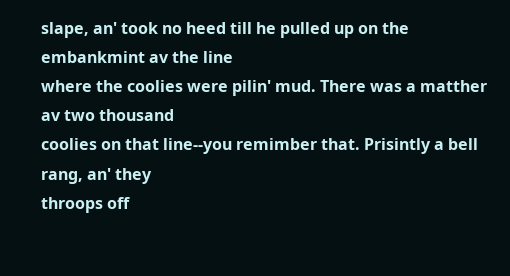slape, an' took no heed till he pulled up on the embankmint av the line
where the coolies were pilin' mud. There was a matther av two thousand
coolies on that line--you remimber that. Prisintly a bell rang, an' they
throops off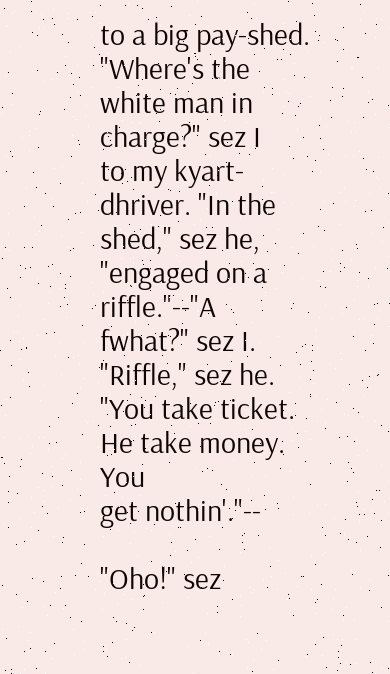to a big pay-shed. "Where's the white man in charge?" sez I
to my kyart-dhriver. "In the shed," sez he, "engaged on a riffle."--"A
fwhat?" sez I. "Riffle," sez he. "You take ticket. He take money. You
get nothin'."--

"Oho!" sez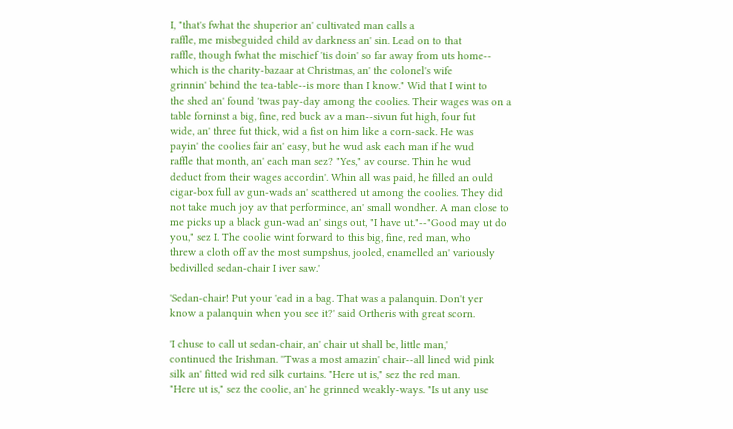I, "that's fwhat the shuperior an' cultivated man calls a
raffle, me misbeguided child av darkness an' sin. Lead on to that
raffle, though fwhat the mischief 'tis doin' so far away from uts home--
which is the charity-bazaar at Christmas, an' the colonel's wife
grinnin' behind the tea-table--is more than I know." Wid that I wint to
the shed an' found 'twas pay-day among the coolies. Their wages was on a
table forninst a big, fine, red buck av a man--sivun fut high, four fut
wide, an' three fut thick, wid a fist on him like a corn-sack. He was
payin' the coolies fair an' easy, but he wud ask each man if he wud
raffle that month, an' each man sez? "Yes," av course. Thin he wud
deduct from their wages accordin'. Whin all was paid, he filled an ould
cigar-box full av gun-wads an' scatthered ut among the coolies. They did
not take much joy av that performince, an' small wondher. A man close to
me picks up a black gun-wad an' sings out, "I have ut."--"Good may ut do
you," sez I. The coolie wint forward to this big, fine, red man, who
threw a cloth off av the most sumpshus, jooled, enamelled an' variously
bedivilled sedan-chair I iver saw.'

'Sedan-chair! Put your 'ead in a bag. That was a palanquin. Don't yer
know a palanquin when you see it?' said Ortheris with great scorn.

'I chuse to call ut sedan-chair, an' chair ut shall be, little man,'
continued the Irishman. ''Twas a most amazin' chair--all lined wid pink
silk an' fitted wid red silk curtains. "Here ut is," sez the red man.
"Here ut is," sez the coolie, an' he grinned weakly-ways. "Is ut any use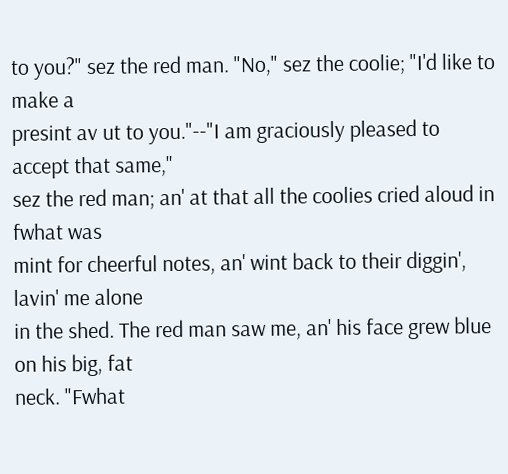to you?" sez the red man. "No," sez the coolie; "I'd like to make a
presint av ut to you."--"I am graciously pleased to accept that same,"
sez the red man; an' at that all the coolies cried aloud in fwhat was
mint for cheerful notes, an' wint back to their diggin', lavin' me alone
in the shed. The red man saw me, an' his face grew blue on his big, fat
neck. "Fwhat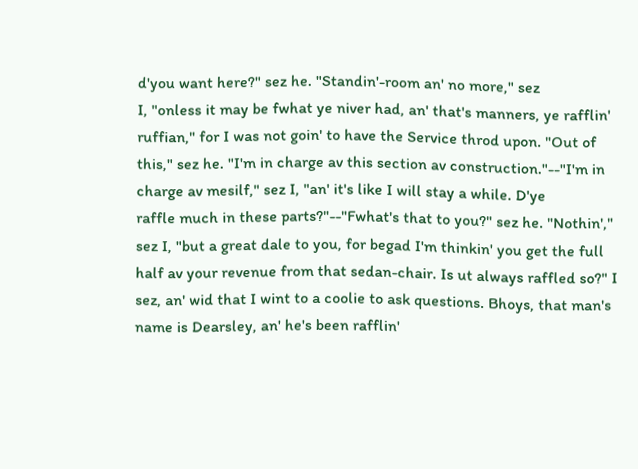d'you want here?" sez he. "Standin'-room an' no more," sez
I, "onless it may be fwhat ye niver had, an' that's manners, ye rafflin'
ruffian," for I was not goin' to have the Service throd upon. "Out of
this," sez he. "I'm in charge av this section av construction."--"I'm in
charge av mesilf," sez I, "an' it's like I will stay a while. D'ye
raffle much in these parts?"--"Fwhat's that to you?" sez he. "Nothin',"
sez I, "but a great dale to you, for begad I'm thinkin' you get the full
half av your revenue from that sedan-chair. Is ut always raffled so?" I
sez, an' wid that I wint to a coolie to ask questions. Bhoys, that man's
name is Dearsley, an' he's been rafflin'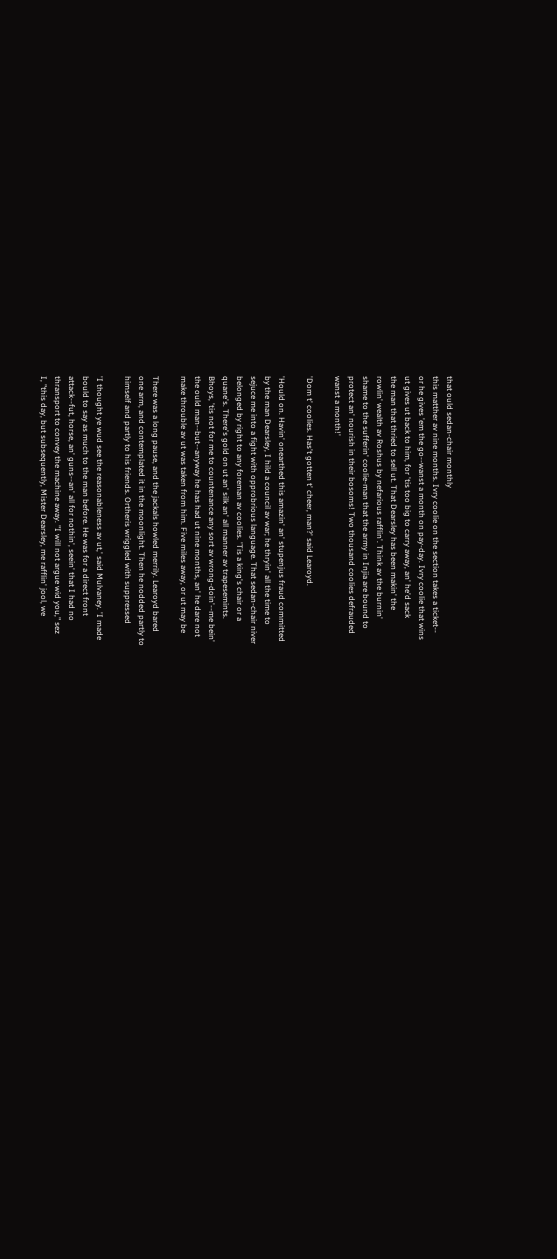that ould sedan-chair monthly
this matther av nine months. Ivry coolie on the section takes a ticket--
or he gives 'em the go--wanst a month on pay-day. Ivry coolie that wins
ut gives ut back to him, for 'tis too big to carry away, an' he'd sack
the man that thried to sell ut. That Dearsley has been makin' the
rowlin' wealth av Roshus by nefarious rafflin'. Think av the burnin'
shame to the sufferin' coolie-man that the army in Injia are bound to
protect an' nourish in their bosoms! Two thousand coolies defrauded
wanst a month!'

'Dom t' coolies. Has't gotten t' cheer, man?' said Learoyd.

'Hould on. Havin' onearthed this amazin' an' stupenjus fraud committed
by the man Dearsley, I hild a council av war; he thryin' all the time to
sejuce me into a fight with opprobrious language. That sedan-chair niver
belonged by right to any foreman av coolies. 'Tis a king's chair or a
quane's. There's gold on ut an' silk an' all manner av trapesemints.
Bhoys, 'tis not for me to countenance any sort av wrong-doin'--me bein'
the ould man--but--anyway he has had ut nine months, an' he dare not
make throuble av ut was taken from him. Five miles away, or ut may be

There was a long pause, and the jackals howled merrily. Learoyd bared
one arm, and contemplated it in the moonlight. Then he nodded partly to
himself and partly to his friends. Ortheris wriggled with suppressed

'I thought ye wud see the reasonableness av ut,' said Mulvaney. 'I made
bould to say as much to the man before. He was for a direct front
attack--fut, horse, an' guns--an' all for nothin', seein' that I had no
thransport to convey the machine away. "I will not argue wid you," sez
I, "this day, but subsequently, Mister Dearsley, me rafflin' jool, we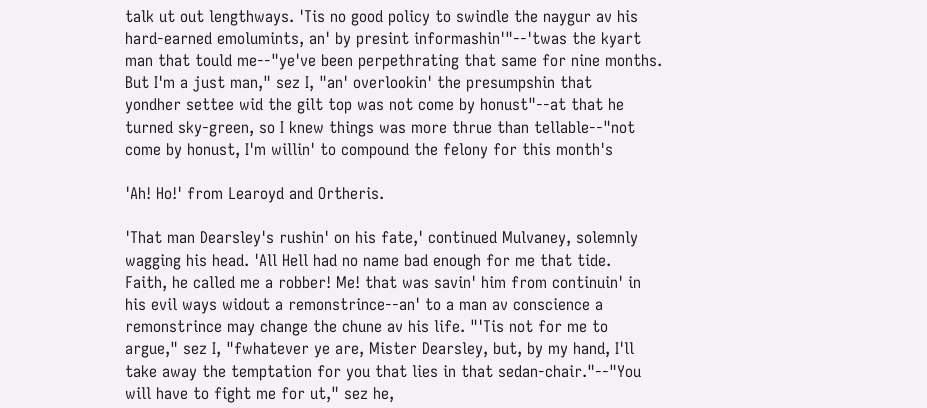talk ut out lengthways. 'Tis no good policy to swindle the naygur av his
hard-earned emolumints, an' by presint informashin'"--'twas the kyart
man that tould me--"ye've been perpethrating that same for nine months.
But I'm a just man," sez I, "an' overlookin' the presumpshin that
yondher settee wid the gilt top was not come by honust"--at that he
turned sky-green, so I knew things was more thrue than tellable--"not
come by honust, I'm willin' to compound the felony for this month's

'Ah! Ho!' from Learoyd and Ortheris.

'That man Dearsley's rushin' on his fate,' continued Mulvaney, solemnly
wagging his head. 'All Hell had no name bad enough for me that tide.
Faith, he called me a robber! Me! that was savin' him from continuin' in
his evil ways widout a remonstrince--an' to a man av conscience a
remonstrince may change the chune av his life. "'Tis not for me to
argue," sez I, "fwhatever ye are, Mister Dearsley, but, by my hand, I'll
take away the temptation for you that lies in that sedan-chair."--"You
will have to fight me for ut," sez he,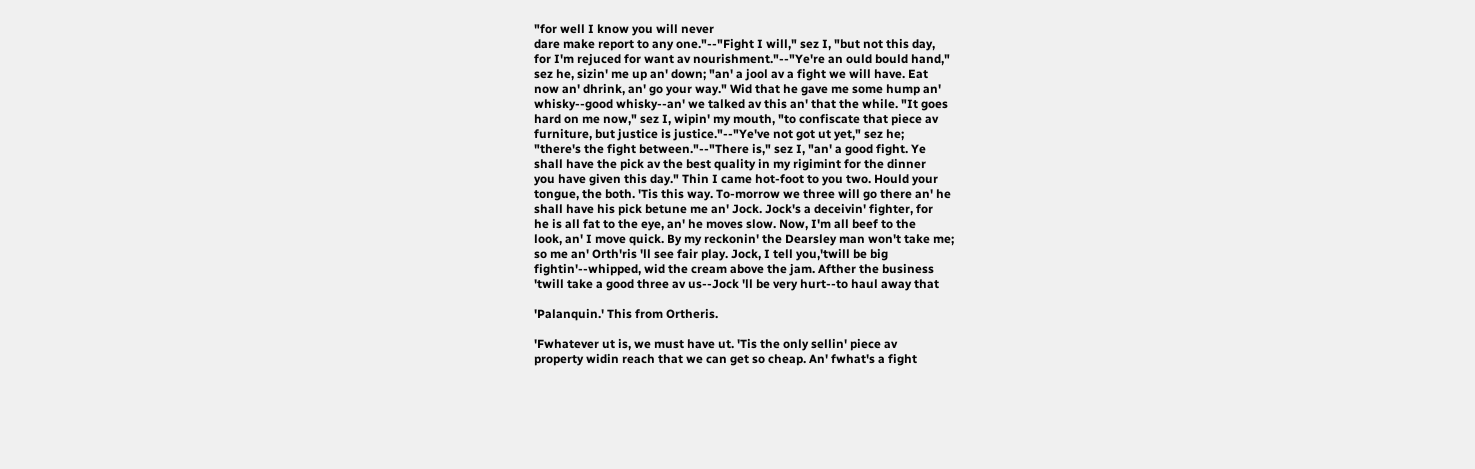"for well I know you will never
dare make report to any one."--"Fight I will," sez I, "but not this day,
for I'm rejuced for want av nourishment."--"Ye're an ould bould hand,"
sez he, sizin' me up an' down; "an' a jool av a fight we will have. Eat
now an' dhrink, an' go your way." Wid that he gave me some hump an'
whisky--good whisky--an' we talked av this an' that the while. "It goes
hard on me now," sez I, wipin' my mouth, "to confiscate that piece av
furniture, but justice is justice."--"Ye've not got ut yet," sez he;
"there's the fight between."--"There is," sez I, "an' a good fight. Ye
shall have the pick av the best quality in my rigimint for the dinner
you have given this day." Thin I came hot-foot to you two. Hould your
tongue, the both. 'Tis this way. To-morrow we three will go there an' he
shall have his pick betune me an' Jock. Jock's a deceivin' fighter, for
he is all fat to the eye, an' he moves slow. Now, I'm all beef to the
look, an' I move quick. By my reckonin' the Dearsley man won't take me;
so me an' Orth'ris 'll see fair play. Jock, I tell you,'twill be big
fightin'--whipped, wid the cream above the jam. Afther the business
'twill take a good three av us--Jock 'll be very hurt--to haul away that

'Palanquin.' This from Ortheris.

'Fwhatever ut is, we must have ut. 'Tis the only sellin' piece av
property widin reach that we can get so cheap. An' fwhat's a fight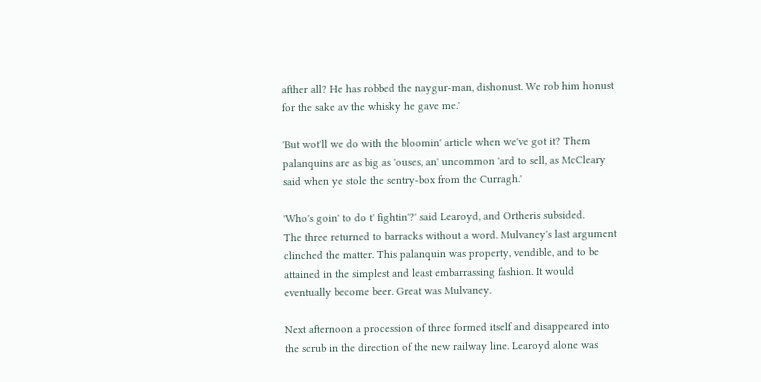afther all? He has robbed the naygur-man, dishonust. We rob him honust
for the sake av the whisky he gave me.'

'But wot'll we do with the bloomin' article when we've got it? Them
palanquins are as big as 'ouses, an' uncommon 'ard to sell, as McCleary
said when ye stole the sentry-box from the Curragh.'

'Who's goin' to do t' fightin'?' said Learoyd, and Ortheris subsided.
The three returned to barracks without a word. Mulvaney's last argument
clinched the matter. This palanquin was property, vendible, and to be
attained in the simplest and least embarrassing fashion. It would
eventually become beer. Great was Mulvaney.

Next afternoon a procession of three formed itself and disappeared into
the scrub in the direction of the new railway line. Learoyd alone was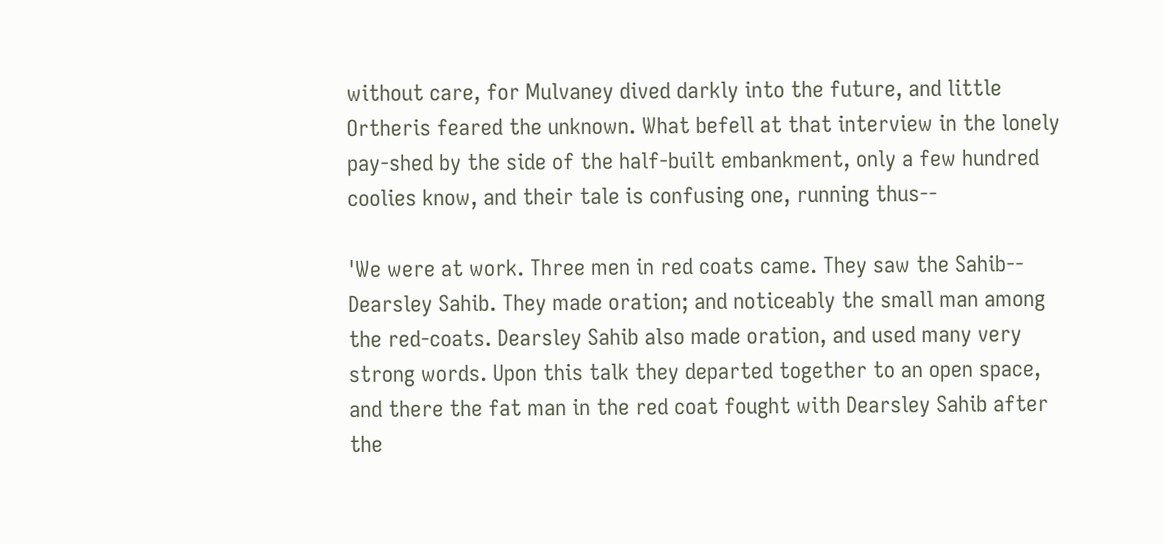without care, for Mulvaney dived darkly into the future, and little
Ortheris feared the unknown. What befell at that interview in the lonely
pay-shed by the side of the half-built embankment, only a few hundred
coolies know, and their tale is confusing one, running thus--

'We were at work. Three men in red coats came. They saw the Sahib--
Dearsley Sahib. They made oration; and noticeably the small man among
the red-coats. Dearsley Sahib also made oration, and used many very
strong words. Upon this talk they departed together to an open space,
and there the fat man in the red coat fought with Dearsley Sahib after
the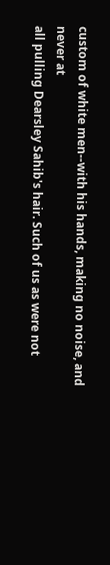custom of white men--with his hands, making no noise, and never at
all pulling Dearsley Sahib's hair. Such of us as were not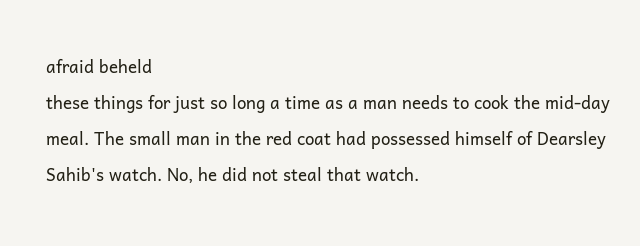afraid beheld
these things for just so long a time as a man needs to cook the mid-day
meal. The small man in the red coat had possessed himself of Dearsley
Sahib's watch. No, he did not steal that watch.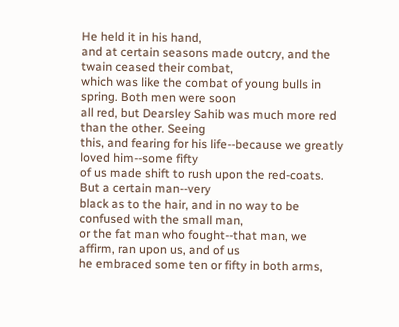He held it in his hand,
and at certain seasons made outcry, and the twain ceased their combat,
which was like the combat of young bulls in spring. Both men were soon
all red, but Dearsley Sahib was much more red than the other. Seeing
this, and fearing for his life--because we greatly loved him--some fifty
of us made shift to rush upon the red-coats. But a certain man--very
black as to the hair, and in no way to be confused with the small man,
or the fat man who fought--that man, we affirm, ran upon us, and of us
he embraced some ten or fifty in both arms,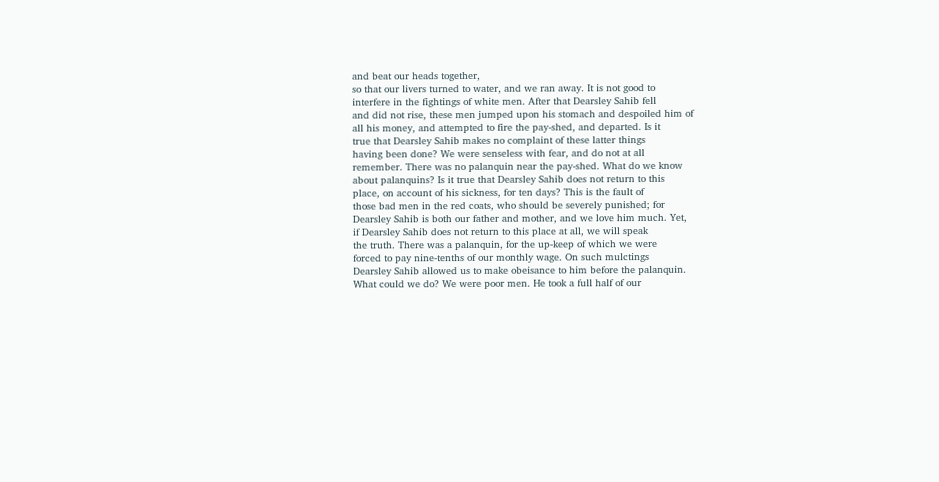and beat our heads together,
so that our livers turned to water, and we ran away. It is not good to
interfere in the fightings of white men. After that Dearsley Sahib fell
and did not rise, these men jumped upon his stomach and despoiled him of
all his money, and attempted to fire the pay-shed, and departed. Is it
true that Dearsley Sahib makes no complaint of these latter things
having been done? We were senseless with fear, and do not at all
remember. There was no palanquin near the pay-shed. What do we know
about palanquins? Is it true that Dearsley Sahib does not return to this
place, on account of his sickness, for ten days? This is the fault of
those bad men in the red coats, who should be severely punished; for
Dearsley Sahib is both our father and mother, and we love him much. Yet,
if Dearsley Sahib does not return to this place at all, we will speak
the truth. There was a palanquin, for the up-keep of which we were
forced to pay nine-tenths of our monthly wage. On such mulctings
Dearsley Sahib allowed us to make obeisance to him before the palanquin.
What could we do? We were poor men. He took a full half of our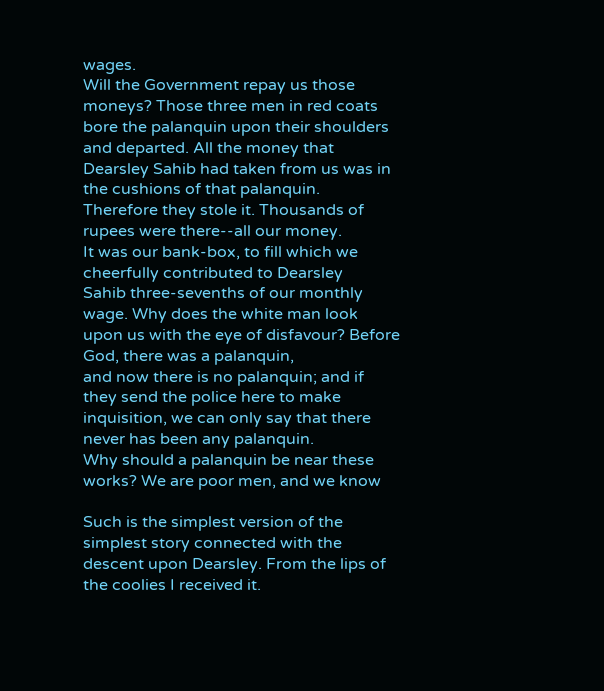wages.
Will the Government repay us those moneys? Those three men in red coats
bore the palanquin upon their shoulders and departed. All the money that
Dearsley Sahib had taken from us was in the cushions of that palanquin.
Therefore they stole it. Thousands of rupees were there--all our money.
It was our bank-box, to fill which we cheerfully contributed to Dearsley
Sahib three-sevenths of our monthly wage. Why does the white man look
upon us with the eye of disfavour? Before God, there was a palanquin,
and now there is no palanquin; and if they send the police here to make
inquisition, we can only say that there never has been any palanquin.
Why should a palanquin be near these works? We are poor men, and we know

Such is the simplest version of the simplest story connected with the
descent upon Dearsley. From the lips of the coolies I received it.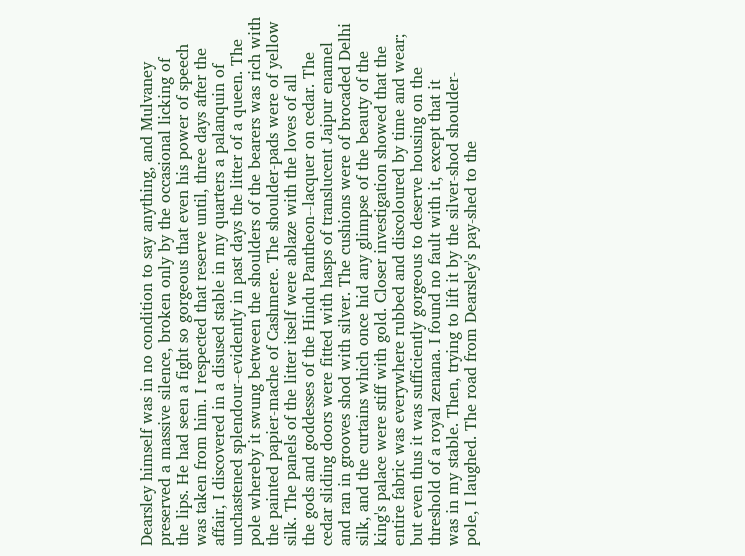Dearsley himself was in no condition to say anything, and Mulvaney
preserved a massive silence, broken only by the occasional licking of
the lips. He had seen a fight so gorgeous that even his power of speech
was taken from him. I respected that reserve until, three days after the
affair, I discovered in a disused stable in my quarters a palanquin of
unchastened splendour--evidently in past days the litter of a queen. The
pole whereby it swung between the shoulders of the bearers was rich with
the painted papier-mache of Cashmere. The shoulder-pads were of yellow
silk. The panels of the litter itself were ablaze with the loves of all
the gods and goddesses of the Hindu Pantheon--lacquer on cedar. The
cedar sliding doors were fitted with hasps of translucent Jaipur enamel
and ran in grooves shod with silver. The cushions were of brocaded Delhi
silk, and the curtains which once hid any glimpse of the beauty of the
king's palace were stiff with gold. Closer investigation showed that the
entire fabric was everywhere rubbed and discoloured by time and wear;
but even thus it was sufficiently gorgeous to deserve housing on the
threshold of a royal zenana. I found no fault with it, except that it
was in my stable. Then, trying to lift it by the silver-shod shoulder-
pole, I laughed. The road from Dearsley's pay-shed to the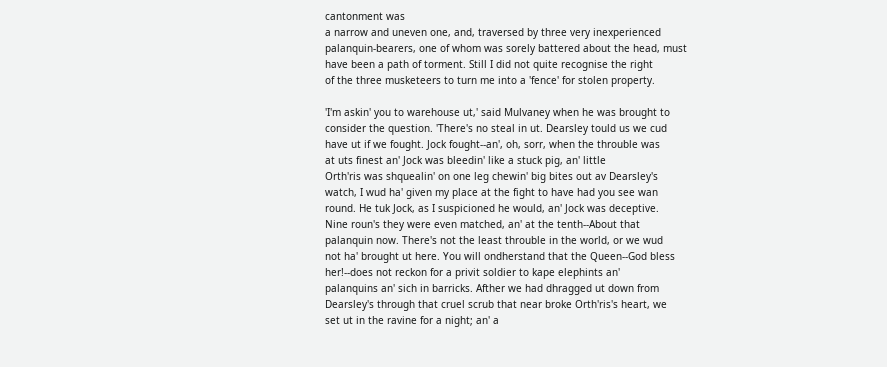cantonment was
a narrow and uneven one, and, traversed by three very inexperienced
palanquin-bearers, one of whom was sorely battered about the head, must
have been a path of torment. Still I did not quite recognise the right
of the three musketeers to turn me into a 'fence' for stolen property.

'I'm askin' you to warehouse ut,' said Mulvaney when he was brought to
consider the question. 'There's no steal in ut. Dearsley tould us we cud
have ut if we fought. Jock fought--an', oh, sorr, when the throuble was
at uts finest an' Jock was bleedin' like a stuck pig, an' little
Orth'ris was shquealin' on one leg chewin' big bites out av Dearsley's
watch, I wud ha' given my place at the fight to have had you see wan
round. He tuk Jock, as I suspicioned he would, an' Jock was deceptive.
Nine roun's they were even matched, an' at the tenth--About that
palanquin now. There's not the least throuble in the world, or we wud
not ha' brought ut here. You will ondherstand that the Queen--God bless
her!--does not reckon for a privit soldier to kape elephints an'
palanquins an' sich in barricks. Afther we had dhragged ut down from
Dearsley's through that cruel scrub that near broke Orth'ris's heart, we
set ut in the ravine for a night; an' a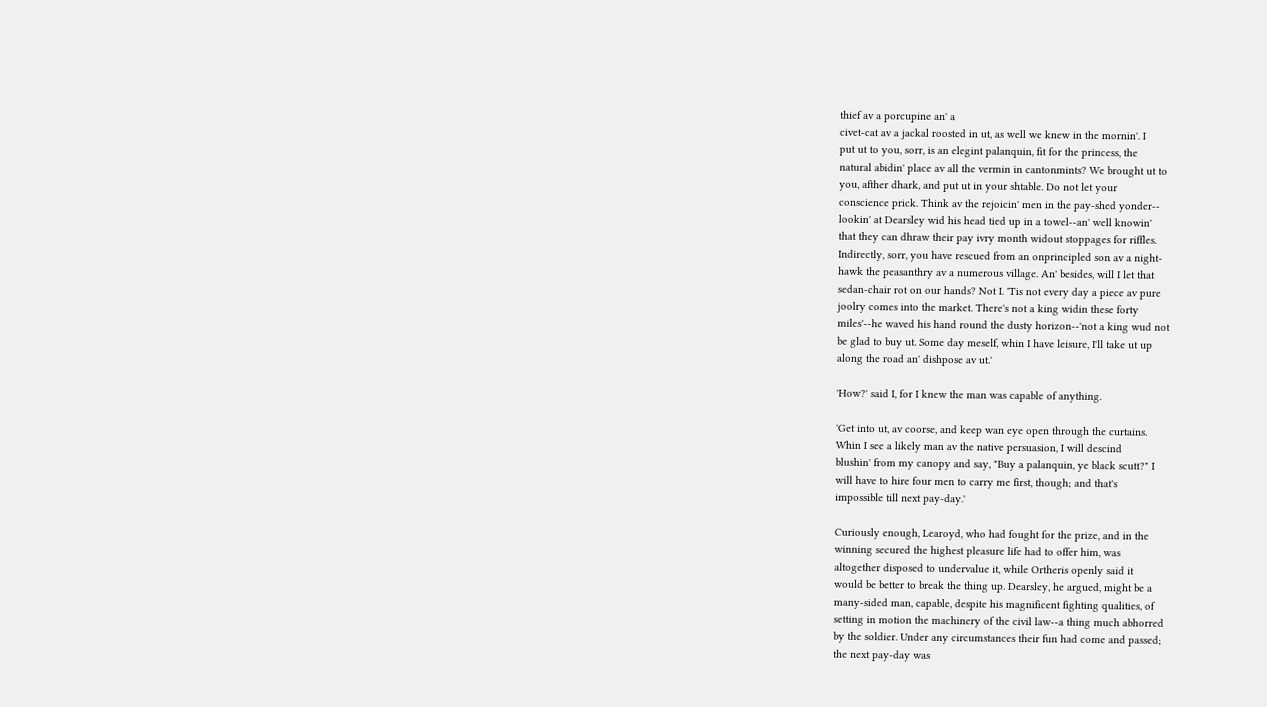thief av a porcupine an' a
civet-cat av a jackal roosted in ut, as well we knew in the mornin'. I
put ut to you, sorr, is an elegint palanquin, fit for the princess, the
natural abidin' place av all the vermin in cantonmints? We brought ut to
you, afther dhark, and put ut in your shtable. Do not let your
conscience prick. Think av the rejoicin' men in the pay-shed yonder--
lookin' at Dearsley wid his head tied up in a towel--an' well knowin'
that they can dhraw their pay ivry month widout stoppages for riffles.
Indirectly, sorr, you have rescued from an onprincipled son av a night-
hawk the peasanthry av a numerous village. An' besides, will I let that
sedan-chair rot on our hands? Not I. 'Tis not every day a piece av pure
joolry comes into the market. There's not a king widin these forty
miles'--he waved his hand round the dusty horizon--'not a king wud not
be glad to buy ut. Some day meself, whin I have leisure, I'll take ut up
along the road an' dishpose av ut.'

'How?' said I, for I knew the man was capable of anything.

'Get into ut, av coorse, and keep wan eye open through the curtains.
Whin I see a likely man av the native persuasion, I will descind
blushin' from my canopy and say, "Buy a palanquin, ye black scutt?" I
will have to hire four men to carry me first, though; and that's
impossible till next pay-day.'

Curiously enough, Learoyd, who had fought for the prize, and in the
winning secured the highest pleasure life had to offer him, was
altogether disposed to undervalue it, while Ortheris openly said it
would be better to break the thing up. Dearsley, he argued, might be a
many-sided man, capable, despite his magnificent fighting qualities, of
setting in motion the machinery of the civil law--a thing much abhorred
by the soldier. Under any circumstances their fun had come and passed;
the next pay-day was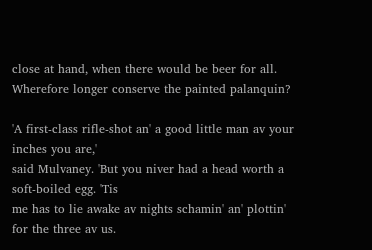close at hand, when there would be beer for all.
Wherefore longer conserve the painted palanquin?

'A first-class rifle-shot an' a good little man av your inches you are,'
said Mulvaney. 'But you niver had a head worth a soft-boiled egg. 'Tis
me has to lie awake av nights schamin' an' plottin' for the three av us.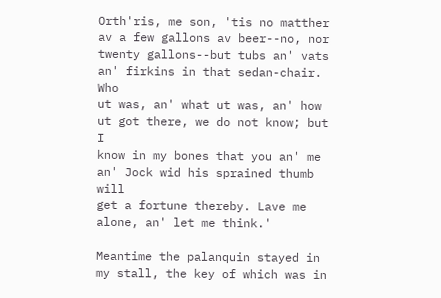Orth'ris, me son, 'tis no matther av a few gallons av beer--no, nor
twenty gallons--but tubs an' vats an' firkins in that sedan-chair. Who
ut was, an' what ut was, an' how ut got there, we do not know; but I
know in my bones that you an' me an' Jock wid his sprained thumb will
get a fortune thereby. Lave me alone, an' let me think.'

Meantime the palanquin stayed in my stall, the key of which was in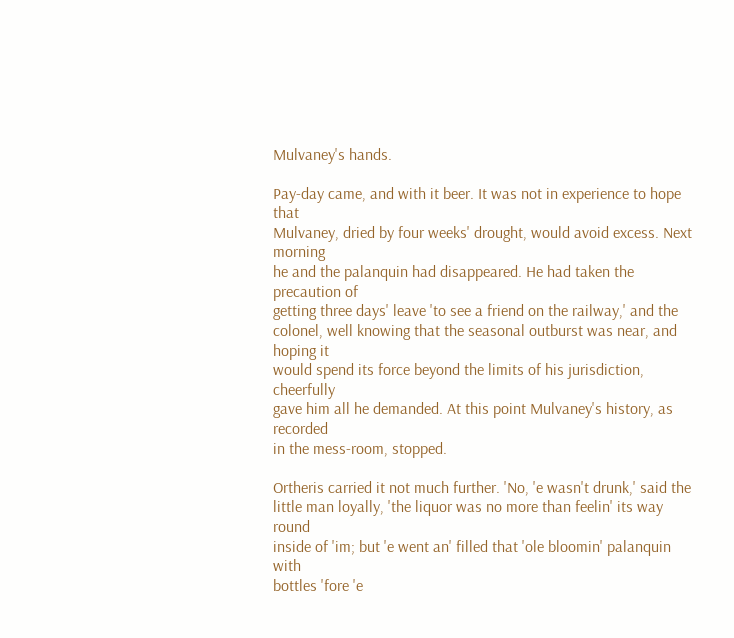Mulvaney's hands.

Pay-day came, and with it beer. It was not in experience to hope that
Mulvaney, dried by four weeks' drought, would avoid excess. Next morning
he and the palanquin had disappeared. He had taken the precaution of
getting three days' leave 'to see a friend on the railway,' and the
colonel, well knowing that the seasonal outburst was near, and hoping it
would spend its force beyond the limits of his jurisdiction, cheerfully
gave him all he demanded. At this point Mulvaney's history, as recorded
in the mess-room, stopped.

Ortheris carried it not much further. 'No, 'e wasn't drunk,' said the
little man loyally, 'the liquor was no more than feelin' its way round
inside of 'im; but 'e went an' filled that 'ole bloomin' palanquin with
bottles 'fore 'e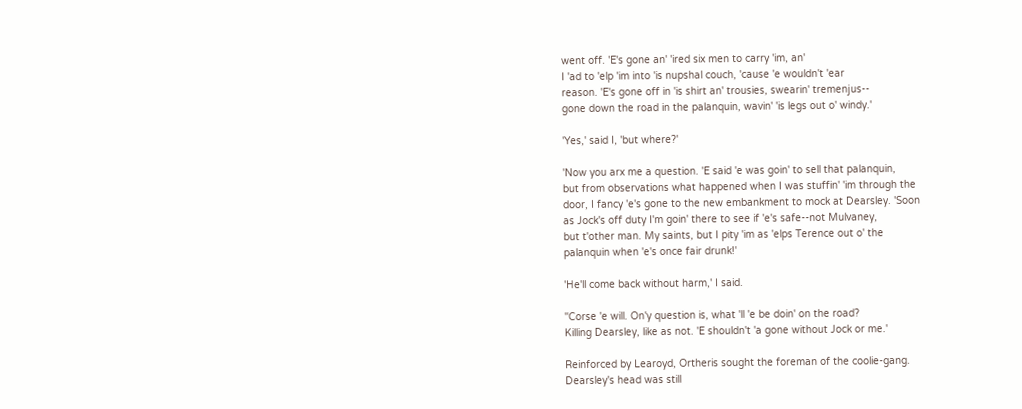went off. 'E's gone an' 'ired six men to carry 'im, an'
I 'ad to 'elp 'im into 'is nupshal couch, 'cause 'e wouldn't 'ear
reason. 'E's gone off in 'is shirt an' trousies, swearin' tremenjus--
gone down the road in the palanquin, wavin' 'is legs out o' windy.'

'Yes,' said I, 'but where?'

'Now you arx me a question. 'E said 'e was goin' to sell that palanquin,
but from observations what happened when I was stuffin' 'im through the
door, I fancy 'e's gone to the new embankment to mock at Dearsley. 'Soon
as Jock's off duty I'm goin' there to see if 'e's safe--not Mulvaney,
but t'other man. My saints, but I pity 'im as 'elps Terence out o' the
palanquin when 'e's once fair drunk!'

'He'll come back without harm,' I said.

''Corse 'e will. On'y question is, what 'll 'e be doin' on the road?
Killing Dearsley, like as not. 'E shouldn't 'a gone without Jock or me.'

Reinforced by Learoyd, Ortheris sought the foreman of the coolie-gang.
Dearsley's head was still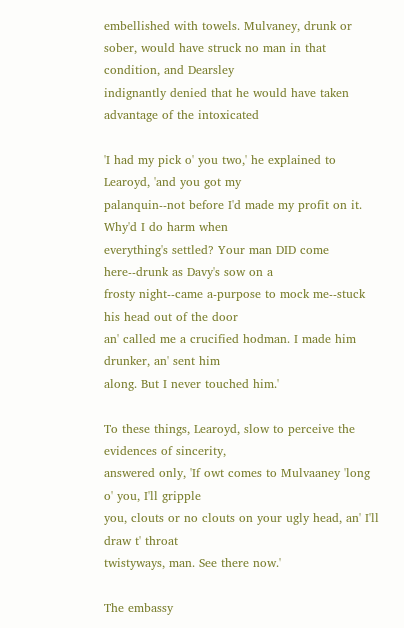embellished with towels. Mulvaney, drunk or
sober, would have struck no man in that condition, and Dearsley
indignantly denied that he would have taken advantage of the intoxicated

'I had my pick o' you two,' he explained to Learoyd, 'and you got my
palanquin--not before I'd made my profit on it. Why'd I do harm when
everything's settled? Your man DID come here--drunk as Davy's sow on a
frosty night--came a-purpose to mock me--stuck his head out of the door
an' called me a crucified hodman. I made him drunker, an' sent him
along. But I never touched him.'

To these things, Learoyd, slow to perceive the evidences of sincerity,
answered only, 'If owt comes to Mulvaaney 'long o' you, I'll gripple
you, clouts or no clouts on your ugly head, an' I'll draw t' throat
twistyways, man. See there now.'

The embassy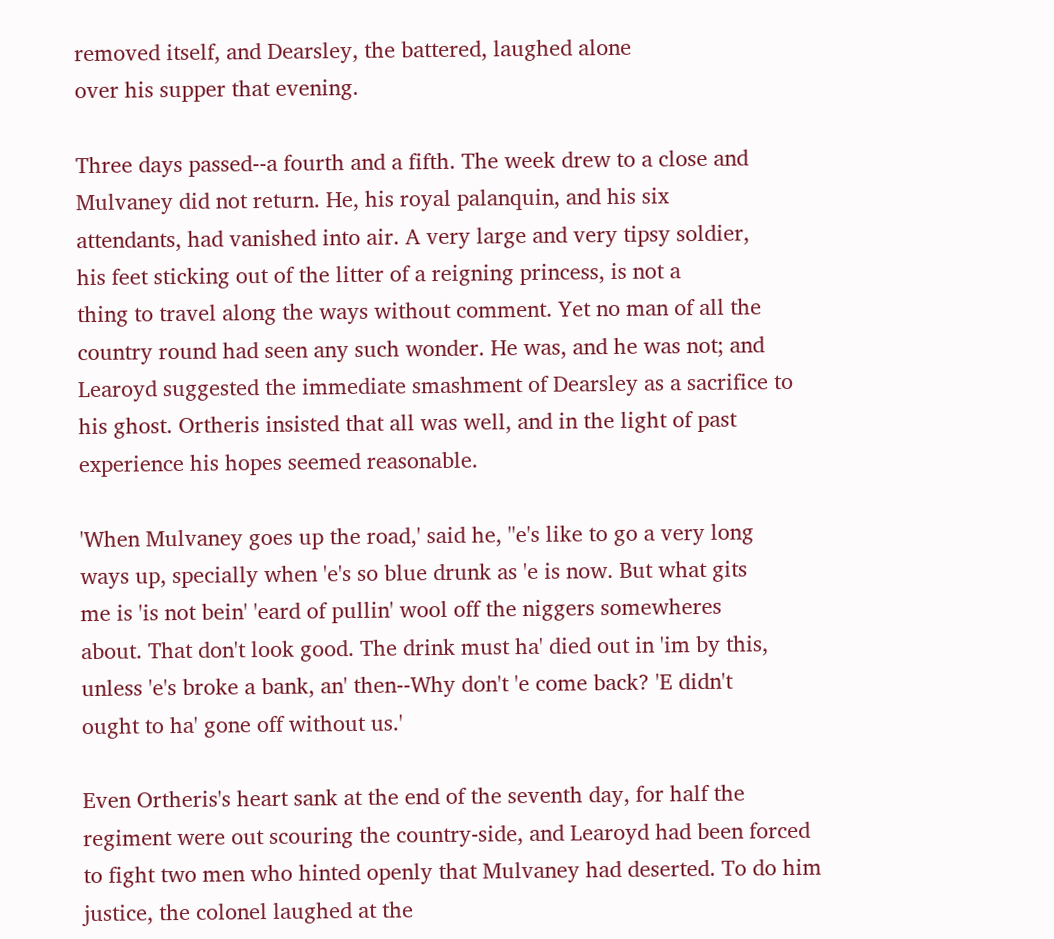removed itself, and Dearsley, the battered, laughed alone
over his supper that evening.

Three days passed--a fourth and a fifth. The week drew to a close and
Mulvaney did not return. He, his royal palanquin, and his six
attendants, had vanished into air. A very large and very tipsy soldier,
his feet sticking out of the litter of a reigning princess, is not a
thing to travel along the ways without comment. Yet no man of all the
country round had seen any such wonder. He was, and he was not; and
Learoyd suggested the immediate smashment of Dearsley as a sacrifice to
his ghost. Ortheris insisted that all was well, and in the light of past
experience his hopes seemed reasonable.

'When Mulvaney goes up the road,' said he, ''e's like to go a very long
ways up, specially when 'e's so blue drunk as 'e is now. But what gits
me is 'is not bein' 'eard of pullin' wool off the niggers somewheres
about. That don't look good. The drink must ha' died out in 'im by this,
unless 'e's broke a bank, an' then--Why don't 'e come back? 'E didn't
ought to ha' gone off without us.'

Even Ortheris's heart sank at the end of the seventh day, for half the
regiment were out scouring the country-side, and Learoyd had been forced
to fight two men who hinted openly that Mulvaney had deserted. To do him
justice, the colonel laughed at the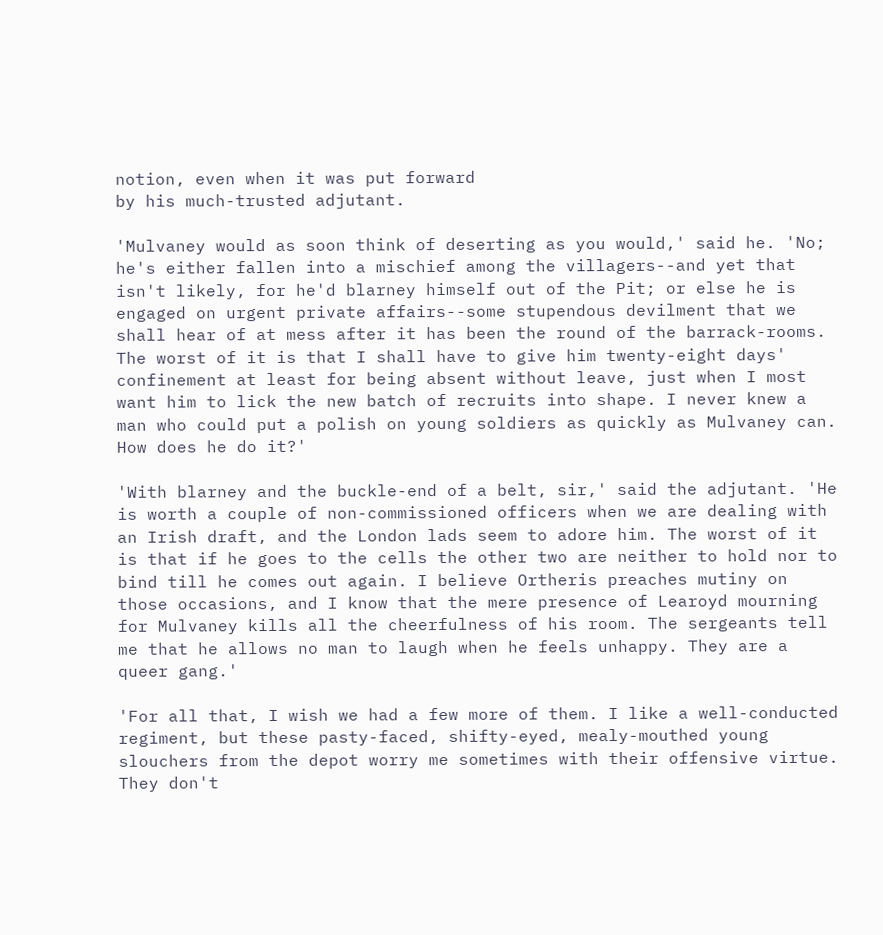notion, even when it was put forward
by his much-trusted adjutant.

'Mulvaney would as soon think of deserting as you would,' said he. 'No;
he's either fallen into a mischief among the villagers--and yet that
isn't likely, for he'd blarney himself out of the Pit; or else he is
engaged on urgent private affairs--some stupendous devilment that we
shall hear of at mess after it has been the round of the barrack-rooms.
The worst of it is that I shall have to give him twenty-eight days'
confinement at least for being absent without leave, just when I most
want him to lick the new batch of recruits into shape. I never knew a
man who could put a polish on young soldiers as quickly as Mulvaney can.
How does he do it?'

'With blarney and the buckle-end of a belt, sir,' said the adjutant. 'He
is worth a couple of non-commissioned officers when we are dealing with
an Irish draft, and the London lads seem to adore him. The worst of it
is that if he goes to the cells the other two are neither to hold nor to
bind till he comes out again. I believe Ortheris preaches mutiny on
those occasions, and I know that the mere presence of Learoyd mourning
for Mulvaney kills all the cheerfulness of his room. The sergeants tell
me that he allows no man to laugh when he feels unhappy. They are a
queer gang.'

'For all that, I wish we had a few more of them. I like a well-conducted
regiment, but these pasty-faced, shifty-eyed, mealy-mouthed young
slouchers from the depot worry me sometimes with their offensive virtue.
They don't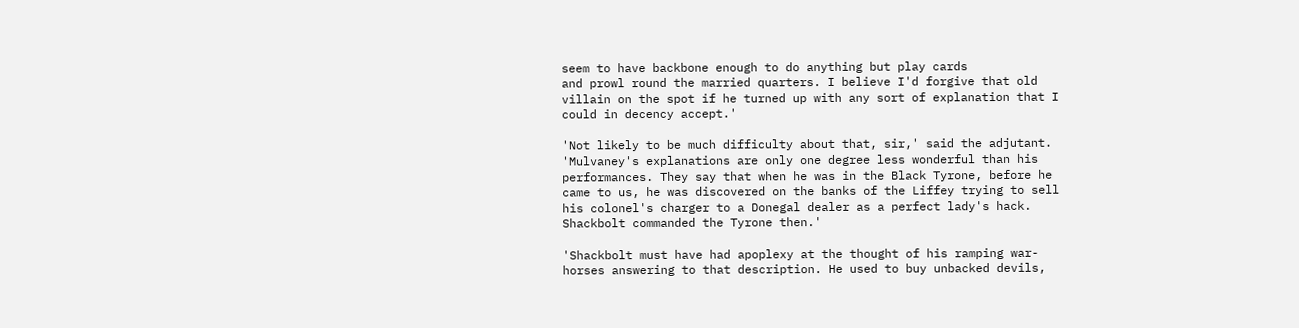seem to have backbone enough to do anything but play cards
and prowl round the married quarters. I believe I'd forgive that old
villain on the spot if he turned up with any sort of explanation that I
could in decency accept.'

'Not likely to be much difficulty about that, sir,' said the adjutant.
'Mulvaney's explanations are only one degree less wonderful than his
performances. They say that when he was in the Black Tyrone, before he
came to us, he was discovered on the banks of the Liffey trying to sell
his colonel's charger to a Donegal dealer as a perfect lady's hack.
Shackbolt commanded the Tyrone then.'

'Shackbolt must have had apoplexy at the thought of his ramping war-
horses answering to that description. He used to buy unbacked devils,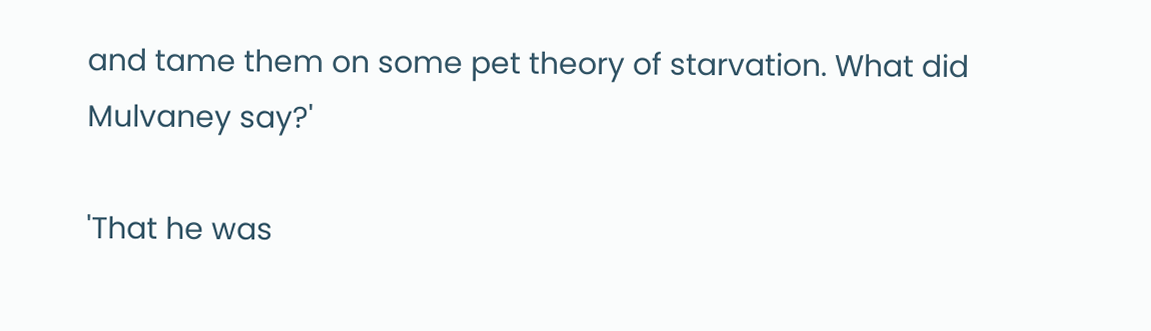and tame them on some pet theory of starvation. What did Mulvaney say?'

'That he was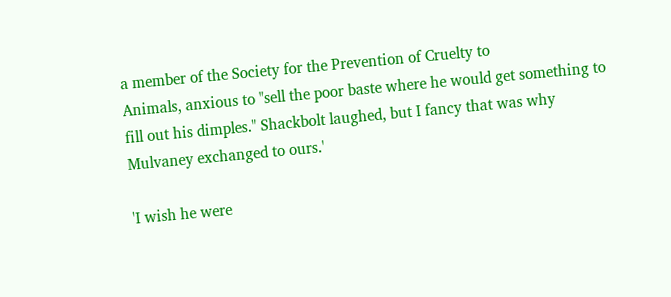a member of the Society for the Prevention of Cruelty to
Animals, anxious to "sell the poor baste where he would get something to
fill out his dimples." Shackbolt laughed, but I fancy that was why
Mulvaney exchanged to ours.'

'I wish he were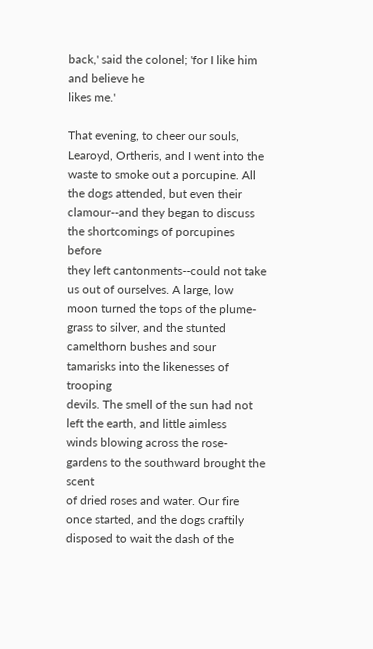back,' said the colonel; 'for I like him and believe he
likes me.'

That evening, to cheer our souls, Learoyd, Ortheris, and I went into the
waste to smoke out a porcupine. All the dogs attended, but even their
clamour--and they began to discuss the shortcomings of porcupines before
they left cantonments--could not take us out of ourselves. A large, low
moon turned the tops of the plume-grass to silver, and the stunted
camelthorn bushes and sour tamarisks into the likenesses of trooping
devils. The smell of the sun had not left the earth, and little aimless
winds blowing across the rose-gardens to the southward brought the scent
of dried roses and water. Our fire once started, and the dogs craftily
disposed to wait the dash of the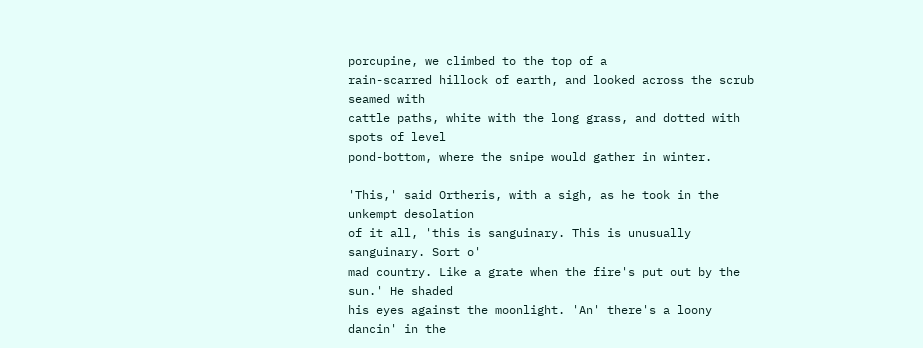porcupine, we climbed to the top of a
rain-scarred hillock of earth, and looked across the scrub seamed with
cattle paths, white with the long grass, and dotted with spots of level
pond-bottom, where the snipe would gather in winter.

'This,' said Ortheris, with a sigh, as he took in the unkempt desolation
of it all, 'this is sanguinary. This is unusually sanguinary. Sort o'
mad country. Like a grate when the fire's put out by the sun.' He shaded
his eyes against the moonlight. 'An' there's a loony dancin' in the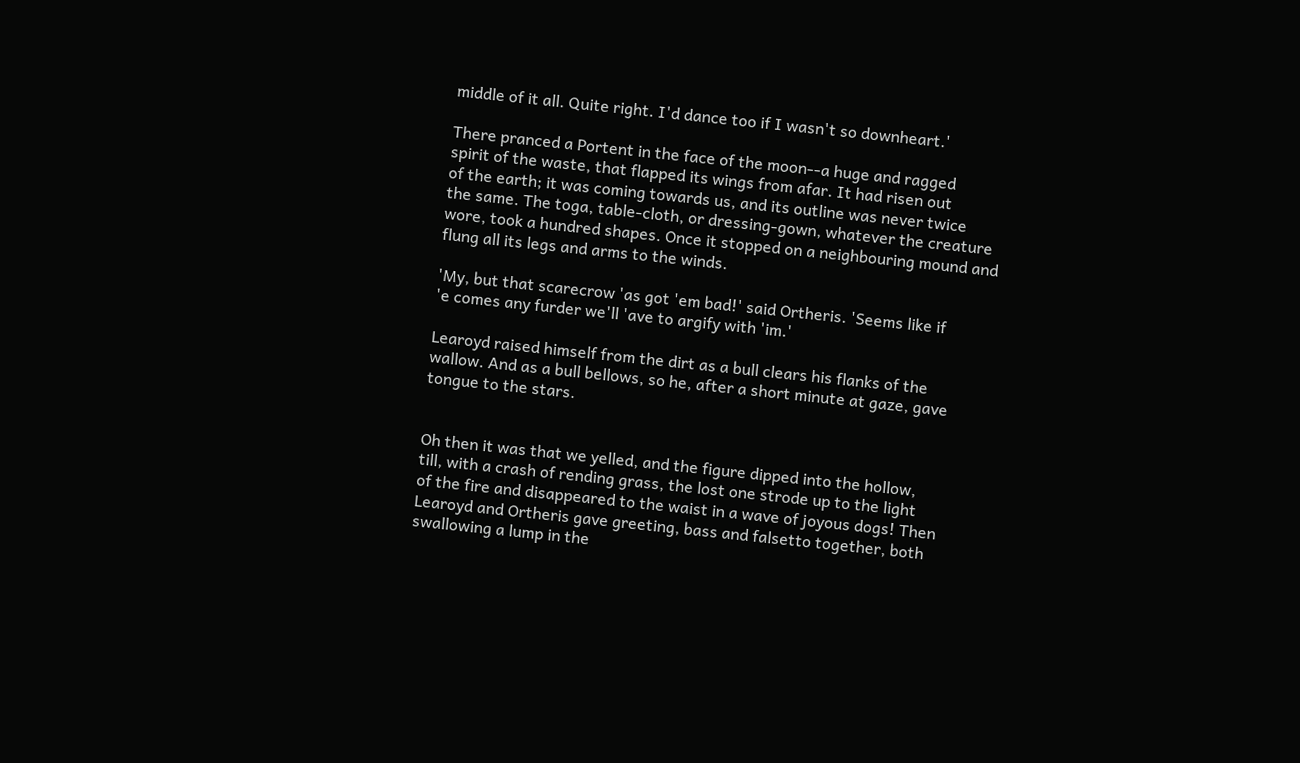middle of it all. Quite right. I'd dance too if I wasn't so downheart.'

There pranced a Portent in the face of the moon--a huge and ragged
spirit of the waste, that flapped its wings from afar. It had risen out
of the earth; it was coming towards us, and its outline was never twice
the same. The toga, table-cloth, or dressing-gown, whatever the creature
wore, took a hundred shapes. Once it stopped on a neighbouring mound and
flung all its legs and arms to the winds.

'My, but that scarecrow 'as got 'em bad!' said Ortheris. 'Seems like if
'e comes any furder we'll 'ave to argify with 'im.'

Learoyd raised himself from the dirt as a bull clears his flanks of the
wallow. And as a bull bellows, so he, after a short minute at gaze, gave
tongue to the stars.


Oh then it was that we yelled, and the figure dipped into the hollow,
till, with a crash of rending grass, the lost one strode up to the light
of the fire and disappeared to the waist in a wave of joyous dogs! Then
Learoyd and Ortheris gave greeting, bass and falsetto together, both
swallowing a lump in the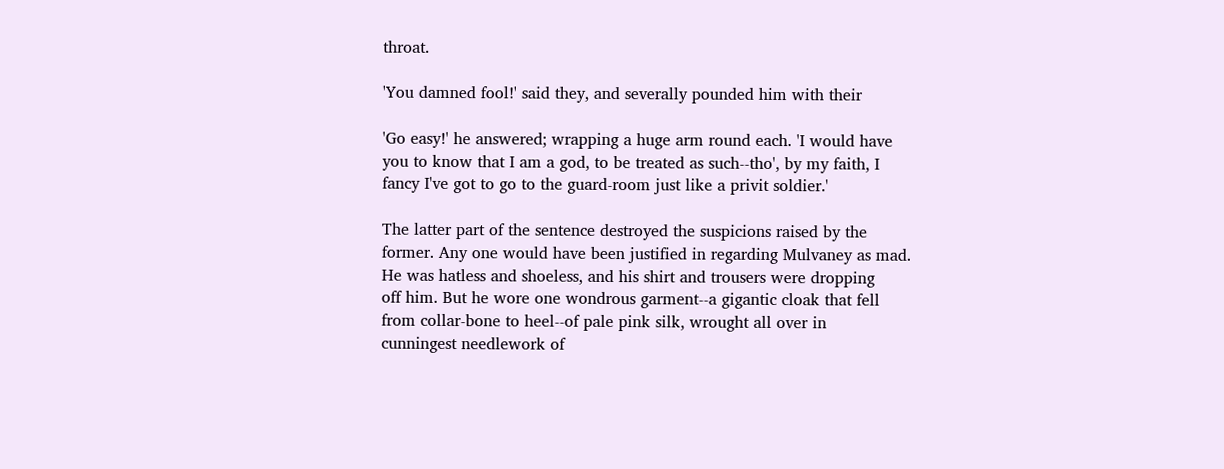throat.

'You damned fool!' said they, and severally pounded him with their

'Go easy!' he answered; wrapping a huge arm round each. 'I would have
you to know that I am a god, to be treated as such--tho', by my faith, I
fancy I've got to go to the guard-room just like a privit soldier.'

The latter part of the sentence destroyed the suspicions raised by the
former. Any one would have been justified in regarding Mulvaney as mad.
He was hatless and shoeless, and his shirt and trousers were dropping
off him. But he wore one wondrous garment--a gigantic cloak that fell
from collar-bone to heel--of pale pink silk, wrought all over in
cunningest needlework of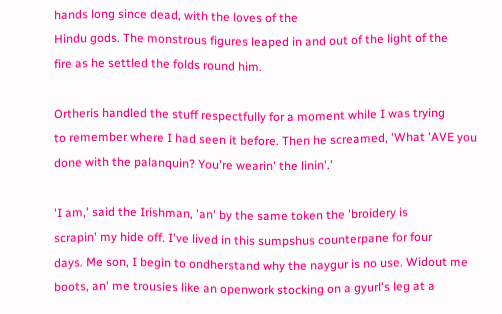hands long since dead, with the loves of the
Hindu gods. The monstrous figures leaped in and out of the light of the
fire as he settled the folds round him.

Ortheris handled the stuff respectfully for a moment while I was trying
to remember where I had seen it before. Then he screamed, 'What 'AVE you
done with the palanquin? You're wearin' the linin'.'

'I am,' said the Irishman, 'an' by the same token the 'broidery is
scrapin' my hide off. I've lived in this sumpshus counterpane for four
days. Me son, I begin to ondherstand why the naygur is no use. Widout me
boots, an' me trousies like an openwork stocking on a gyurl's leg at a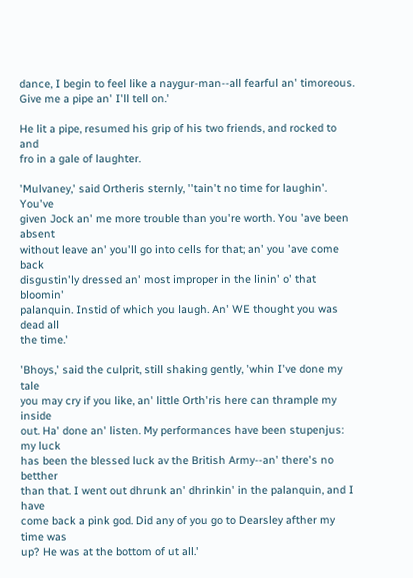dance, I begin to feel like a naygur-man--all fearful an' timoreous.
Give me a pipe an' I'll tell on.'

He lit a pipe, resumed his grip of his two friends, and rocked to and
fro in a gale of laughter.

'Mulvaney,' said Ortheris sternly, ''tain't no time for laughin'. You've
given Jock an' me more trouble than you're worth. You 'ave been absent
without leave an' you'll go into cells for that; an' you 'ave come back
disgustin'ly dressed an' most improper in the linin' o' that bloomin'
palanquin. Instid of which you laugh. An' WE thought you was dead all
the time.'

'Bhoys,' said the culprit, still shaking gently, 'whin I've done my tale
you may cry if you like, an' little Orth'ris here can thrample my inside
out. Ha' done an' listen. My performances have been stupenjus: my luck
has been the blessed luck av the British Army--an' there's no betther
than that. I went out dhrunk an' dhrinkin' in the palanquin, and I have
come back a pink god. Did any of you go to Dearsley afther my time was
up? He was at the bottom of ut all.'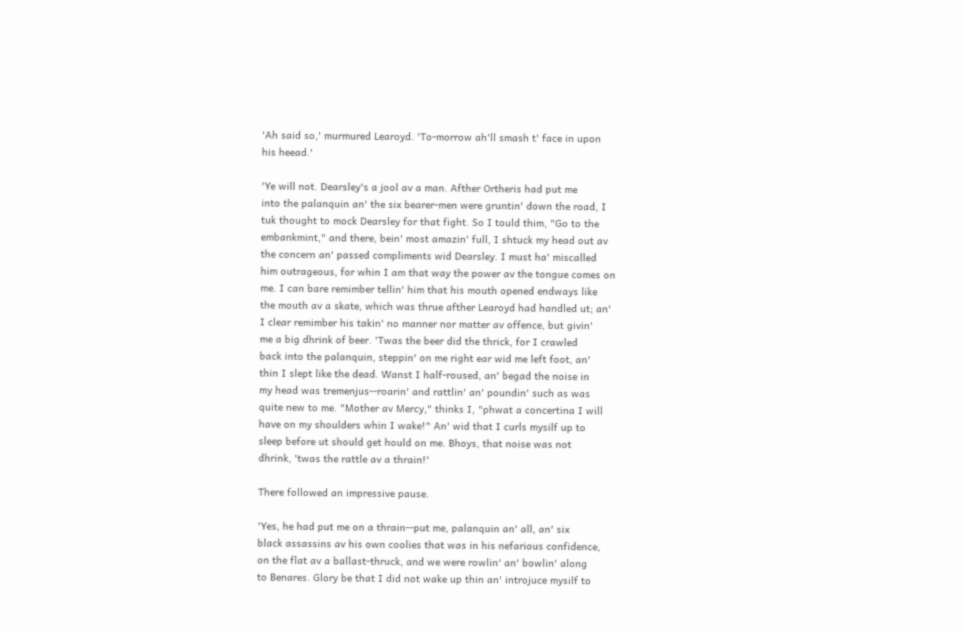'Ah said so,' murmured Learoyd. 'To-morrow ah'll smash t' face in upon
his heead.'

'Ye will not. Dearsley's a jool av a man. Afther Ortheris had put me
into the palanquin an' the six bearer-men were gruntin' down the road, I
tuk thought to mock Dearsley for that fight. So I tould thim, "Go to the
embankmint," and there, bein' most amazin' full, I shtuck my head out av
the concern an' passed compliments wid Dearsley. I must ha' miscalled
him outrageous, for whin I am that way the power av the tongue comes on
me. I can bare remimber tellin' him that his mouth opened endways like
the mouth av a skate, which was thrue afther Learoyd had handled ut; an'
I clear remimber his takin' no manner nor matter av offence, but givin'
me a big dhrink of beer. 'Twas the beer did the thrick, for I crawled
back into the palanquin, steppin' on me right ear wid me left foot, an'
thin I slept like the dead. Wanst I half-roused, an' begad the noise in
my head was tremenjus--roarin' and rattlin' an' poundin' such as was
quite new to me. "Mother av Mercy," thinks I, "phwat a concertina I will
have on my shoulders whin I wake!" An' wid that I curls mysilf up to
sleep before ut should get hould on me. Bhoys, that noise was not
dhrink, 'twas the rattle av a thrain!'

There followed an impressive pause.

'Yes, he had put me on a thrain--put me, palanquin an' all, an' six
black assassins av his own coolies that was in his nefarious confidence,
on the flat av a ballast-thruck, and we were rowlin' an' bowlin' along
to Benares. Glory be that I did not wake up thin an' introjuce mysilf to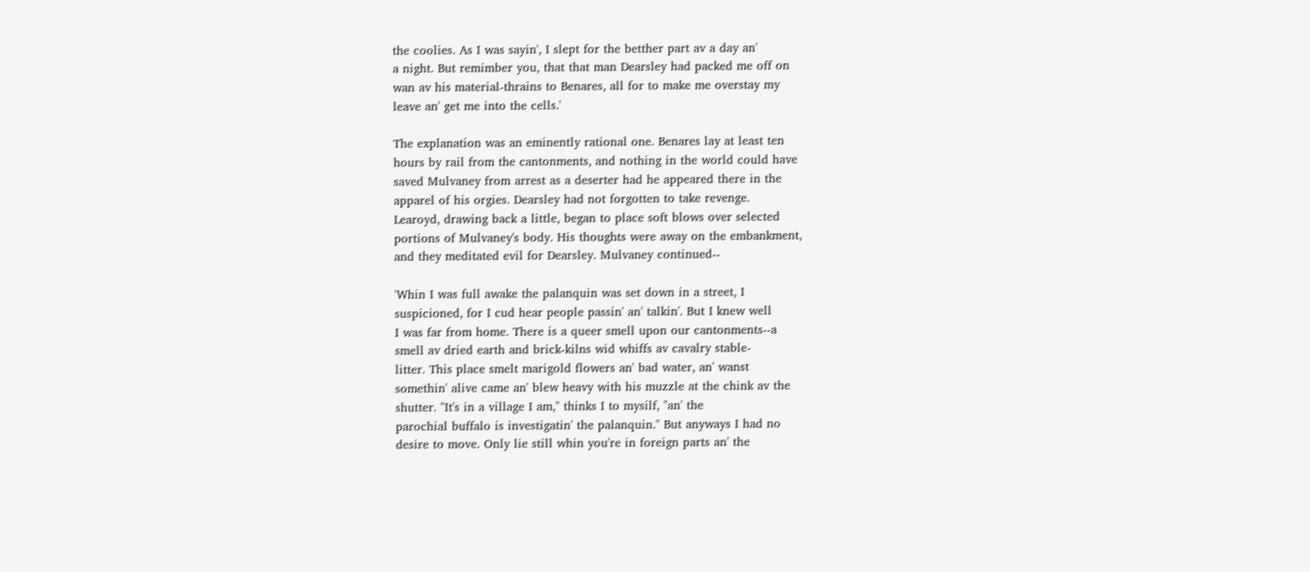the coolies. As I was sayin', I slept for the betther part av a day an'
a night. But remimber you, that that man Dearsley had packed me off on
wan av his material-thrains to Benares, all for to make me overstay my
leave an' get me into the cells.'

The explanation was an eminently rational one. Benares lay at least ten
hours by rail from the cantonments, and nothing in the world could have
saved Mulvaney from arrest as a deserter had he appeared there in the
apparel of his orgies. Dearsley had not forgotten to take revenge.
Learoyd, drawing back a little, began to place soft blows over selected
portions of Mulvaney's body. His thoughts were away on the embankment,
and they meditated evil for Dearsley. Mulvaney continued--

'Whin I was full awake the palanquin was set down in a street, I
suspicioned, for I cud hear people passin' an' talkin'. But I knew well
I was far from home. There is a queer smell upon our cantonments--a
smell av dried earth and brick-kilns wid whiffs av cavalry stable-
litter. This place smelt marigold flowers an' bad water, an' wanst
somethin' alive came an' blew heavy with his muzzle at the chink av the
shutter. "It's in a village I am," thinks I to mysilf, "an' the
parochial buffalo is investigatin' the palanquin." But anyways I had no
desire to move. Only lie still whin you're in foreign parts an' the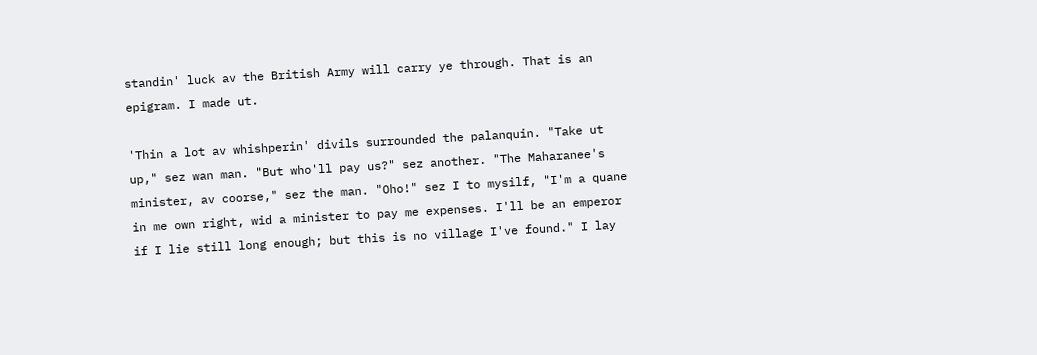standin' luck av the British Army will carry ye through. That is an
epigram. I made ut.

'Thin a lot av whishperin' divils surrounded the palanquin. "Take ut
up," sez wan man. "But who'll pay us?" sez another. "The Maharanee's
minister, av coorse," sez the man. "Oho!" sez I to mysilf, "I'm a quane
in me own right, wid a minister to pay me expenses. I'll be an emperor
if I lie still long enough; but this is no village I've found." I lay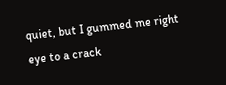quiet, but I gummed me right eye to a crack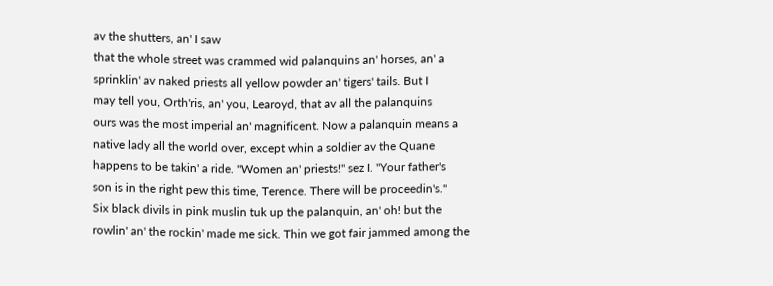av the shutters, an' I saw
that the whole street was crammed wid palanquins an' horses, an' a
sprinklin' av naked priests all yellow powder an' tigers' tails. But I
may tell you, Orth'ris, an' you, Learoyd, that av all the palanquins
ours was the most imperial an' magnificent. Now a palanquin means a
native lady all the world over, except whin a soldier av the Quane
happens to be takin' a ride. "Women an' priests!" sez I. "Your father's
son is in the right pew this time, Terence. There will be proceedin's."
Six black divils in pink muslin tuk up the palanquin, an' oh! but the
rowlin' an' the rockin' made me sick. Thin we got fair jammed among the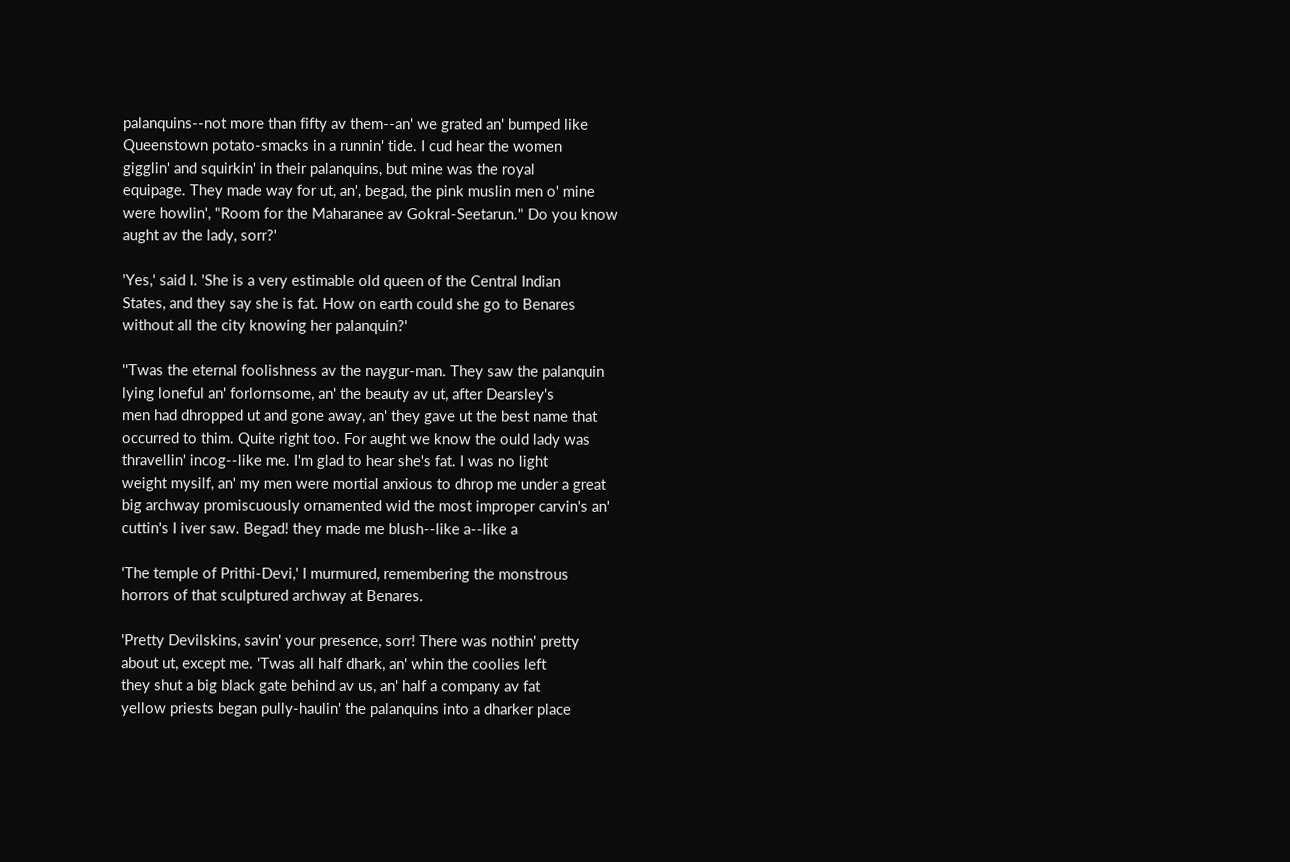palanquins--not more than fifty av them--an' we grated an' bumped like
Queenstown potato-smacks in a runnin' tide. I cud hear the women
gigglin' and squirkin' in their palanquins, but mine was the royal
equipage. They made way for ut, an', begad, the pink muslin men o' mine
were howlin', "Room for the Maharanee av Gokral-Seetarun." Do you know
aught av the lady, sorr?'

'Yes,' said I. 'She is a very estimable old queen of the Central Indian
States, and they say she is fat. How on earth could she go to Benares
without all the city knowing her palanquin?'

''Twas the eternal foolishness av the naygur-man. They saw the palanquin
lying loneful an' forlornsome, an' the beauty av ut, after Dearsley's
men had dhropped ut and gone away, an' they gave ut the best name that
occurred to thim. Quite right too. For aught we know the ould lady was
thravellin' incog--like me. I'm glad to hear she's fat. I was no light
weight mysilf, an' my men were mortial anxious to dhrop me under a great
big archway promiscuously ornamented wid the most improper carvin's an'
cuttin's I iver saw. Begad! they made me blush--like a--like a

'The temple of Prithi-Devi,' I murmured, remembering the monstrous
horrors of that sculptured archway at Benares.

'Pretty Devilskins, savin' your presence, sorr! There was nothin' pretty
about ut, except me. 'Twas all half dhark, an' whin the coolies left
they shut a big black gate behind av us, an' half a company av fat
yellow priests began pully-haulin' the palanquins into a dharker place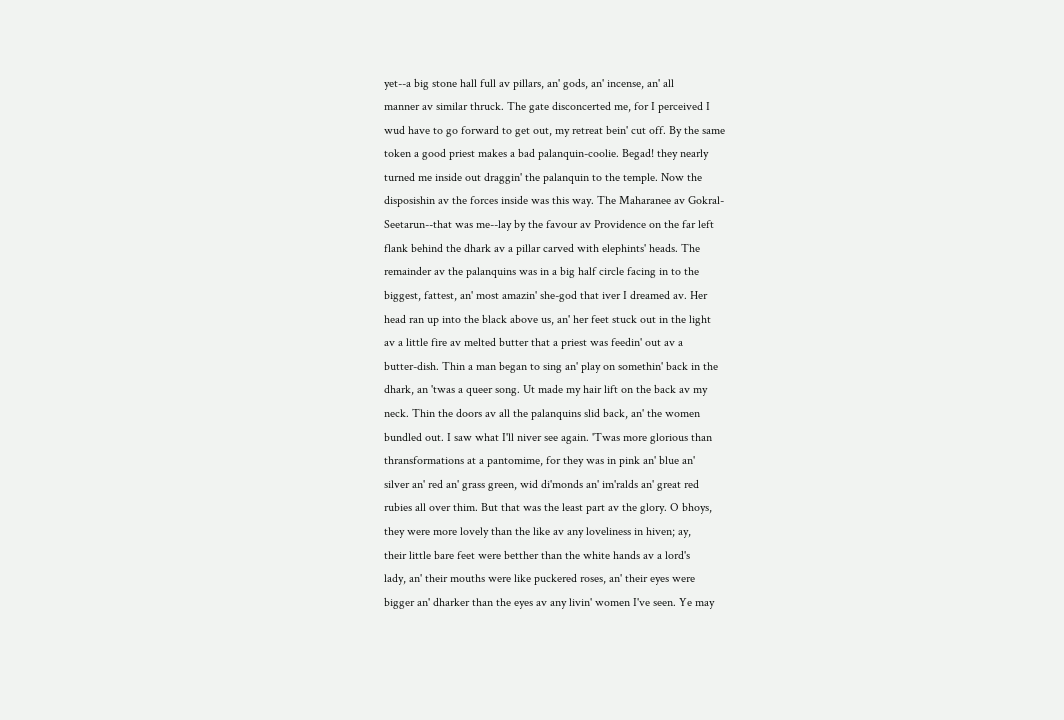yet--a big stone hall full av pillars, an' gods, an' incense, an' all
manner av similar thruck. The gate disconcerted me, for I perceived I
wud have to go forward to get out, my retreat bein' cut off. By the same
token a good priest makes a bad palanquin-coolie. Begad! they nearly
turned me inside out draggin' the palanquin to the temple. Now the
disposishin av the forces inside was this way. The Maharanee av Gokral-
Seetarun--that was me--lay by the favour av Providence on the far left
flank behind the dhark av a pillar carved with elephints' heads. The
remainder av the palanquins was in a big half circle facing in to the
biggest, fattest, an' most amazin' she-god that iver I dreamed av. Her
head ran up into the black above us, an' her feet stuck out in the light
av a little fire av melted butter that a priest was feedin' out av a
butter-dish. Thin a man began to sing an' play on somethin' back in the
dhark, an 'twas a queer song. Ut made my hair lift on the back av my
neck. Thin the doors av all the palanquins slid back, an' the women
bundled out. I saw what I'll niver see again. 'Twas more glorious than
thransformations at a pantomime, for they was in pink an' blue an'
silver an' red an' grass green, wid di'monds an' im'ralds an' great red
rubies all over thim. But that was the least part av the glory. O bhoys,
they were more lovely than the like av any loveliness in hiven; ay,
their little bare feet were betther than the white hands av a lord's
lady, an' their mouths were like puckered roses, an' their eyes were
bigger an' dharker than the eyes av any livin' women I've seen. Ye may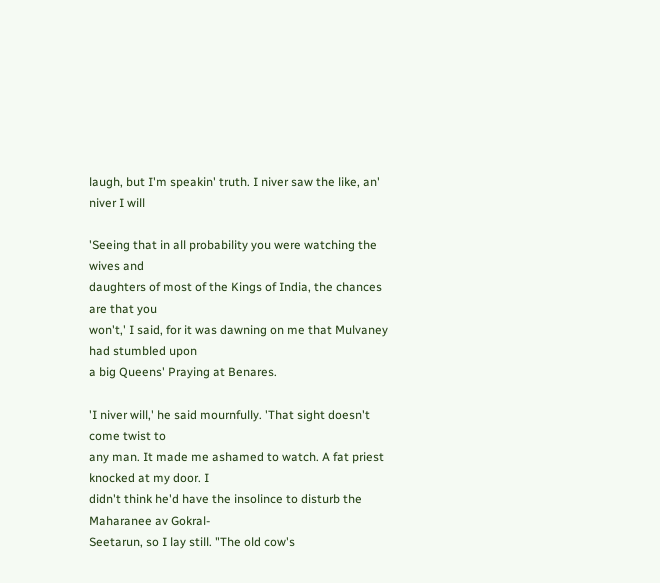laugh, but I'm speakin' truth. I niver saw the like, an' niver I will

'Seeing that in all probability you were watching the wives and
daughters of most of the Kings of India, the chances are that you
won't,' I said, for it was dawning on me that Mulvaney had stumbled upon
a big Queens' Praying at Benares.

'I niver will,' he said mournfully. 'That sight doesn't come twist to
any man. It made me ashamed to watch. A fat priest knocked at my door. I
didn't think he'd have the insolince to disturb the Maharanee av Gokral-
Seetarun, so I lay still. "The old cow's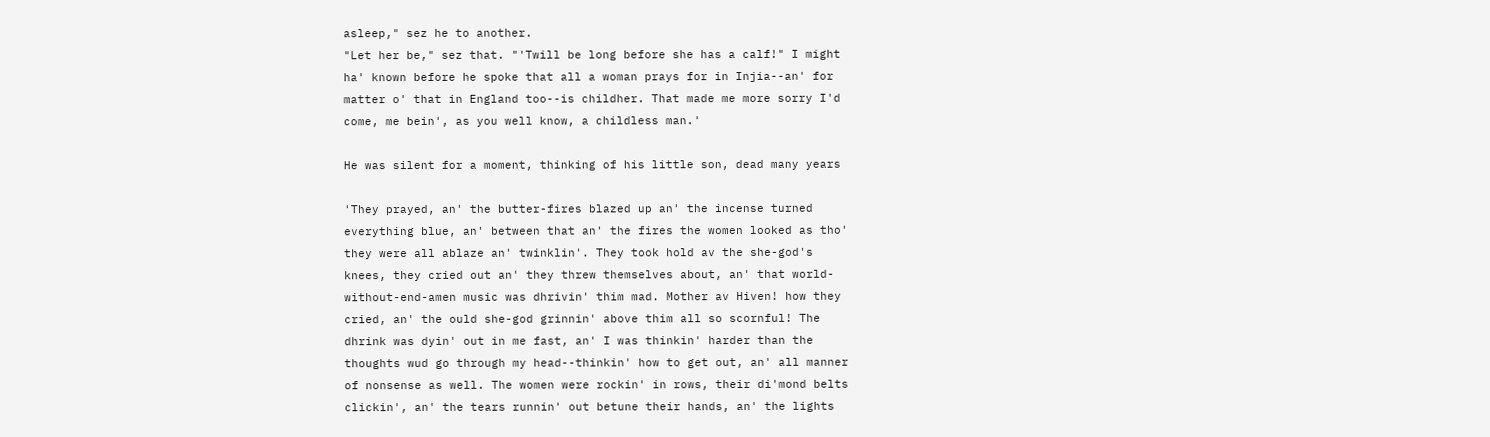asleep," sez he to another.
"Let her be," sez that. "'Twill be long before she has a calf!" I might
ha' known before he spoke that all a woman prays for in Injia--an' for
matter o' that in England too--is childher. That made me more sorry I'd
come, me bein', as you well know, a childless man.'

He was silent for a moment, thinking of his little son, dead many years

'They prayed, an' the butter-fires blazed up an' the incense turned
everything blue, an' between that an' the fires the women looked as tho'
they were all ablaze an' twinklin'. They took hold av the she-god's
knees, they cried out an' they threw themselves about, an' that world-
without-end-amen music was dhrivin' thim mad. Mother av Hiven! how they
cried, an' the ould she-god grinnin' above thim all so scornful! The
dhrink was dyin' out in me fast, an' I was thinkin' harder than the
thoughts wud go through my head--thinkin' how to get out, an' all manner
of nonsense as well. The women were rockin' in rows, their di'mond belts
clickin', an' the tears runnin' out betune their hands, an' the lights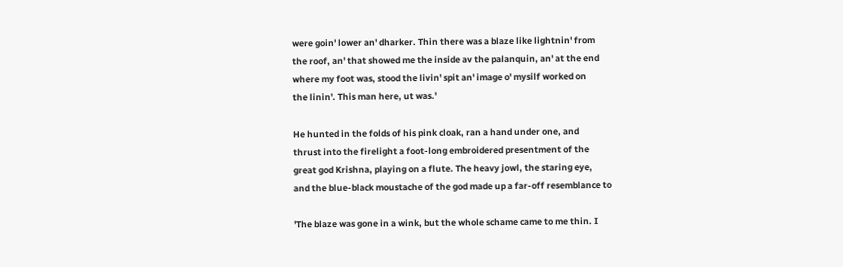were goin' lower an' dharker. Thin there was a blaze like lightnin' from
the roof, an' that showed me the inside av the palanquin, an' at the end
where my foot was, stood the livin' spit an' image o' mysilf worked on
the linin'. This man here, ut was.'

He hunted in the folds of his pink cloak, ran a hand under one, and
thrust into the firelight a foot-long embroidered presentment of the
great god Krishna, playing on a flute. The heavy jowl, the staring eye,
and the blue-black moustache of the god made up a far-off resemblance to

'The blaze was gone in a wink, but the whole schame came to me thin. I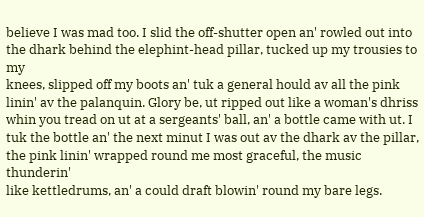believe I was mad too. I slid the off-shutter open an' rowled out into
the dhark behind the elephint-head pillar, tucked up my trousies to my
knees, slipped off my boots an' tuk a general hould av all the pink
linin' av the palanquin. Glory be, ut ripped out like a woman's dhriss
whin you tread on ut at a sergeants' ball, an' a bottle came with ut. I
tuk the bottle an' the next minut I was out av the dhark av the pillar,
the pink linin' wrapped round me most graceful, the music thunderin'
like kettledrums, an' a could draft blowin' round my bare legs.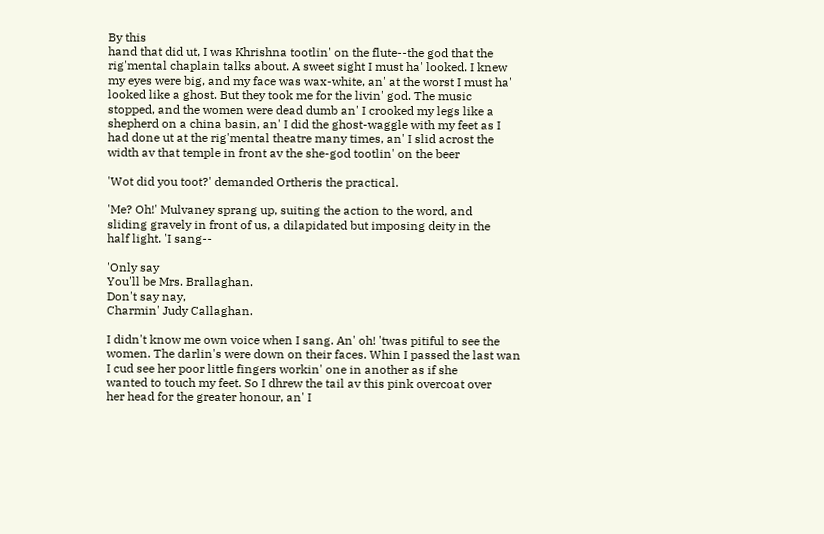By this
hand that did ut, I was Khrishna tootlin' on the flute--the god that the
rig'mental chaplain talks about. A sweet sight I must ha' looked. I knew
my eyes were big, and my face was wax-white, an' at the worst I must ha'
looked like a ghost. But they took me for the livin' god. The music
stopped, and the women were dead dumb an' I crooked my legs like a
shepherd on a china basin, an' I did the ghost-waggle with my feet as I
had done ut at the rig'mental theatre many times, an' I slid acrost the
width av that temple in front av the she-god tootlin' on the beer

'Wot did you toot?' demanded Ortheris the practical.

'Me? Oh!' Mulvaney sprang up, suiting the action to the word, and
sliding gravely in front of us, a dilapidated but imposing deity in the
half light. 'I sang--

'Only say
You'll be Mrs. Brallaghan.
Don't say nay,
Charmin' Judy Callaghan.

I didn't know me own voice when I sang. An' oh! 'twas pitiful to see the
women. The darlin's were down on their faces. Whin I passed the last wan
I cud see her poor little fingers workin' one in another as if she
wanted to touch my feet. So I dhrew the tail av this pink overcoat over
her head for the greater honour, an' I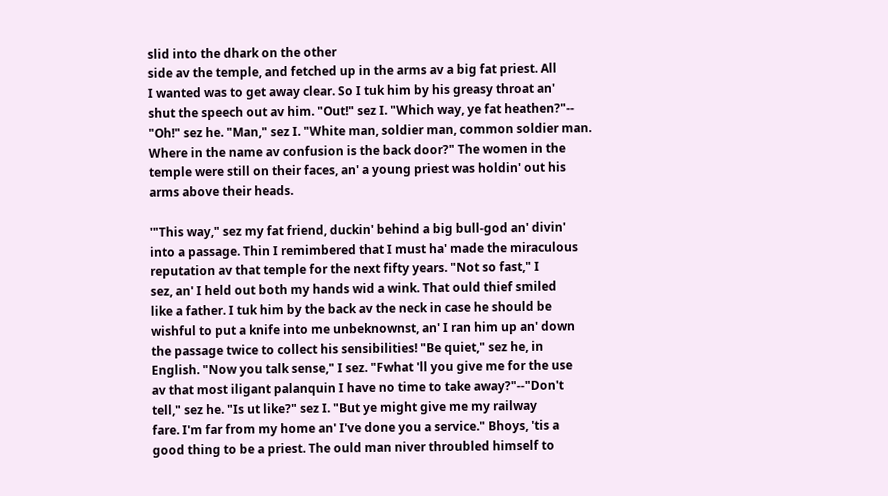slid into the dhark on the other
side av the temple, and fetched up in the arms av a big fat priest. All
I wanted was to get away clear. So I tuk him by his greasy throat an'
shut the speech out av him. "Out!" sez I. "Which way, ye fat heathen?"--
"Oh!" sez he. "Man," sez I. "White man, soldier man, common soldier man.
Where in the name av confusion is the back door?" The women in the
temple were still on their faces, an' a young priest was holdin' out his
arms above their heads.

'"This way," sez my fat friend, duckin' behind a big bull-god an' divin'
into a passage. Thin I remimbered that I must ha' made the miraculous
reputation av that temple for the next fifty years. "Not so fast," I
sez, an' I held out both my hands wid a wink. That ould thief smiled
like a father. I tuk him by the back av the neck in case he should be
wishful to put a knife into me unbeknownst, an' I ran him up an' down
the passage twice to collect his sensibilities! "Be quiet," sez he, in
English. "Now you talk sense," I sez. "Fwhat 'll you give me for the use
av that most iligant palanquin I have no time to take away?"--"Don't
tell," sez he. "Is ut like?" sez I. "But ye might give me my railway
fare. I'm far from my home an' I've done you a service." Bhoys, 'tis a
good thing to be a priest. The ould man niver throubled himself to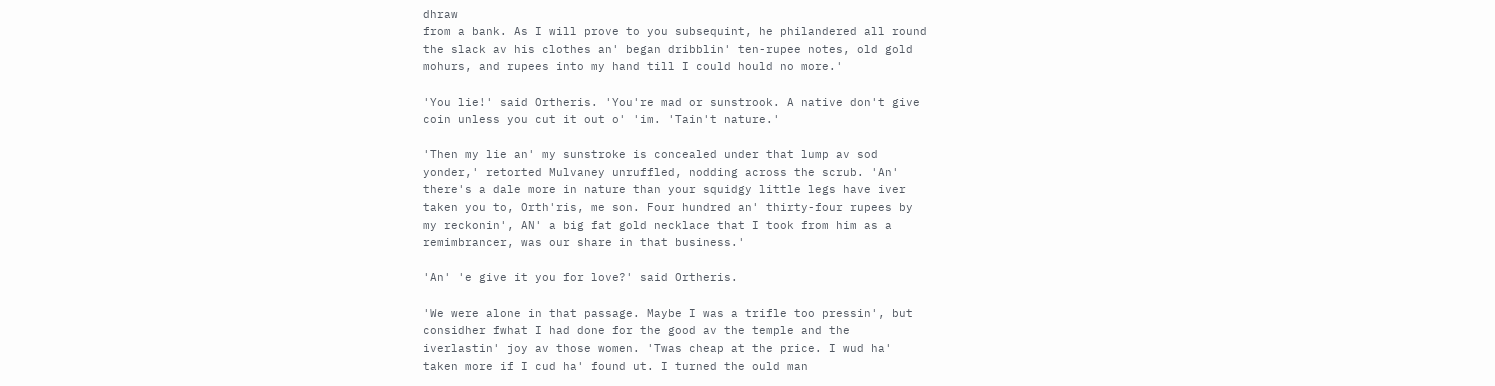dhraw
from a bank. As I will prove to you subsequint, he philandered all round
the slack av his clothes an' began dribblin' ten-rupee notes, old gold
mohurs, and rupees into my hand till I could hould no more.'

'You lie!' said Ortheris. 'You're mad or sunstrook. A native don't give
coin unless you cut it out o' 'im. 'Tain't nature.'

'Then my lie an' my sunstroke is concealed under that lump av sod
yonder,' retorted Mulvaney unruffled, nodding across the scrub. 'An'
there's a dale more in nature than your squidgy little legs have iver
taken you to, Orth'ris, me son. Four hundred an' thirty-four rupees by
my reckonin', AN' a big fat gold necklace that I took from him as a
remimbrancer, was our share in that business.'

'An' 'e give it you for love?' said Ortheris.

'We were alone in that passage. Maybe I was a trifle too pressin', but
considher fwhat I had done for the good av the temple and the
iverlastin' joy av those women. 'Twas cheap at the price. I wud ha'
taken more if I cud ha' found ut. I turned the ould man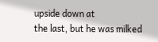upside down at
the last, but he was milked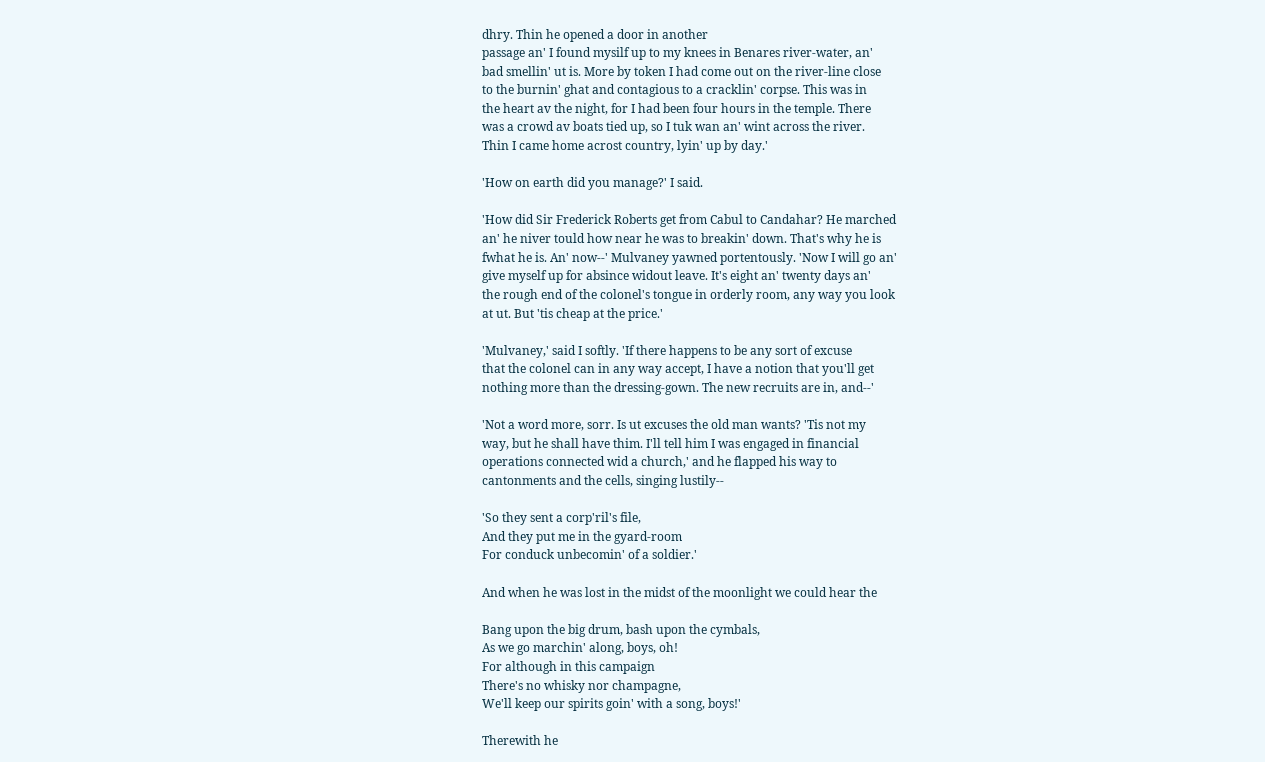dhry. Thin he opened a door in another
passage an' I found mysilf up to my knees in Benares river-water, an'
bad smellin' ut is. More by token I had come out on the river-line close
to the burnin' ghat and contagious to a cracklin' corpse. This was in
the heart av the night, for I had been four hours in the temple. There
was a crowd av boats tied up, so I tuk wan an' wint across the river.
Thin I came home acrost country, lyin' up by day.'

'How on earth did you manage?' I said.

'How did Sir Frederick Roberts get from Cabul to Candahar? He marched
an' he niver tould how near he was to breakin' down. That's why he is
fwhat he is. An' now--' Mulvaney yawned portentously. 'Now I will go an'
give myself up for absince widout leave. It's eight an' twenty days an'
the rough end of the colonel's tongue in orderly room, any way you look
at ut. But 'tis cheap at the price.'

'Mulvaney,' said I softly. 'If there happens to be any sort of excuse
that the colonel can in any way accept, I have a notion that you'll get
nothing more than the dressing-gown. The new recruits are in, and--'

'Not a word more, sorr. Is ut excuses the old man wants? 'Tis not my
way, but he shall have thim. I'll tell him I was engaged in financial
operations connected wid a church,' and he flapped his way to
cantonments and the cells, singing lustily--

'So they sent a corp'ril's file,
And they put me in the gyard-room
For conduck unbecomin' of a soldier.'

And when he was lost in the midst of the moonlight we could hear the

Bang upon the big drum, bash upon the cymbals,
As we go marchin' along, boys, oh!
For although in this campaign
There's no whisky nor champagne,
We'll keep our spirits goin' with a song, boys!'

Therewith he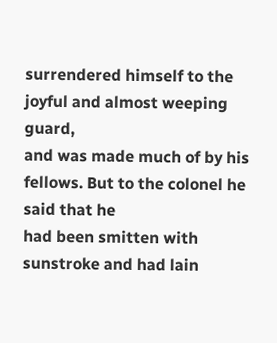surrendered himself to the joyful and almost weeping guard,
and was made much of by his fellows. But to the colonel he said that he
had been smitten with sunstroke and had lain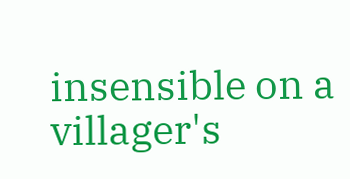insensible on a villager's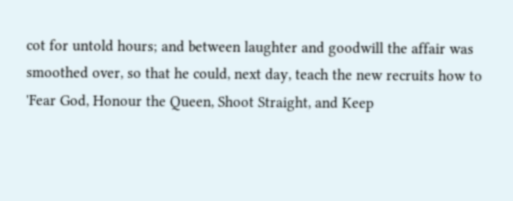cot for untold hours; and between laughter and goodwill the affair was
smoothed over, so that he could, next day, teach the new recruits how to
'Fear God, Honour the Queen, Shoot Straight, and Keep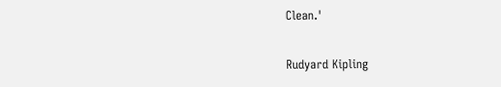Clean.'

Rudyard Kipling